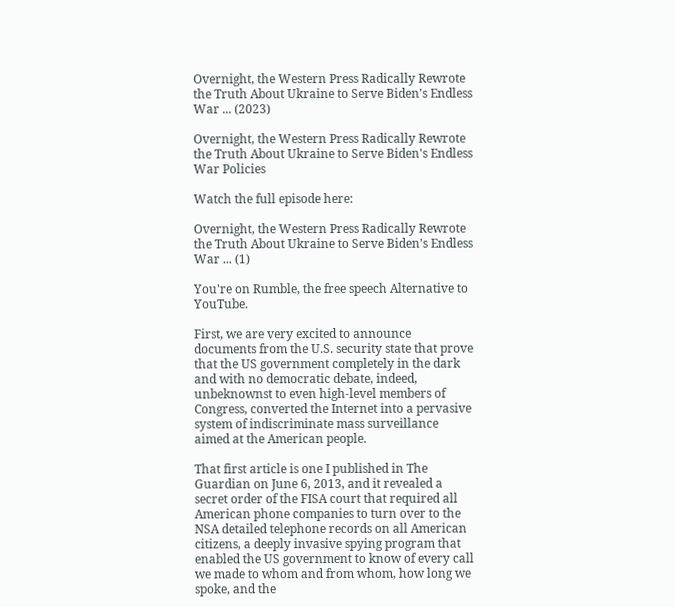Overnight, the Western Press Radically Rewrote the Truth About Ukraine to Serve Biden's Endless War ... (2023)

Overnight, the Western Press Radically Rewrote the Truth About Ukraine to Serve Biden's Endless War Policies

Watch the full episode here:

Overnight, the Western Press Radically Rewrote the Truth About Ukraine to Serve Biden's Endless War ... (1)

You're on Rumble, the free speech Alternative to YouTube.

First, we are very excited to announce documents from the U.S. security state that prove that the US government completely in the dark and with no democratic debate, indeed, unbeknownst to even high-level members of Congress, converted the Internet into a pervasive system of indiscriminate mass surveillance aimed at the American people.

That first article is one I published in The Guardian on June 6, 2013, and it revealed a secret order of the FISA court that required all American phone companies to turn over to the NSA detailed telephone records on all American citizens, a deeply invasive spying program that enabled the US government to know of every call we made to whom and from whom, how long we spoke, and the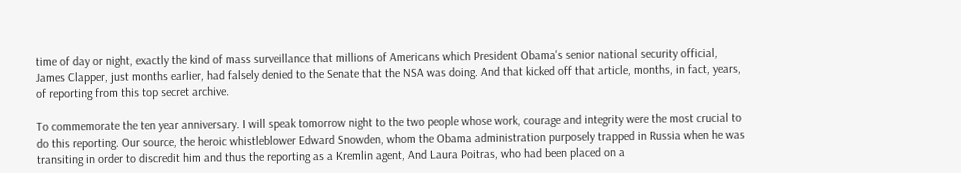time of day or night, exactly the kind of mass surveillance that millions of Americans which President Obama's senior national security official, James Clapper, just months earlier, had falsely denied to the Senate that the NSA was doing. And that kicked off that article, months, in fact, years, of reporting from this top secret archive.

To commemorate the ten year anniversary. I will speak tomorrow night to the two people whose work, courage and integrity were the most crucial to do this reporting. Our source, the heroic whistleblower Edward Snowden, whom the Obama administration purposely trapped in Russia when he was transiting in order to discredit him and thus the reporting as a Kremlin agent, And Laura Poitras, who had been placed on a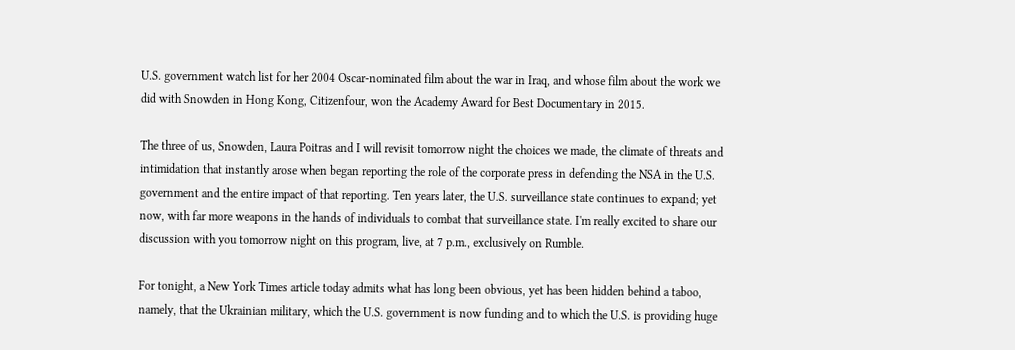U.S. government watch list for her 2004 Oscar-nominated film about the war in Iraq, and whose film about the work we did with Snowden in Hong Kong, Citizenfour, won the Academy Award for Best Documentary in 2015.

The three of us, Snowden, Laura Poitras and I will revisit tomorrow night the choices we made, the climate of threats and intimidation that instantly arose when began reporting the role of the corporate press in defending the NSA in the U.S. government and the entire impact of that reporting. Ten years later, the U.S. surveillance state continues to expand; yet now, with far more weapons in the hands of individuals to combat that surveillance state. I'm really excited to share our discussion with you tomorrow night on this program, live, at 7 p.m., exclusively on Rumble.

For tonight, a New York Times article today admits what has long been obvious, yet has been hidden behind a taboo, namely, that the Ukrainian military, which the U.S. government is now funding and to which the U.S. is providing huge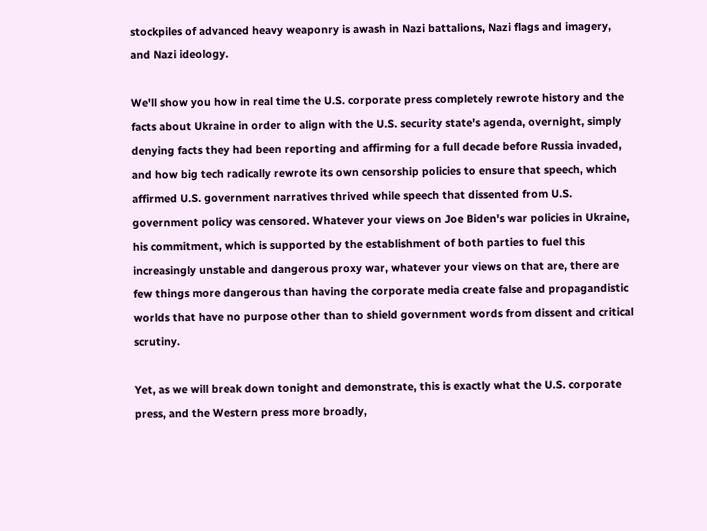stockpiles of advanced heavy weaponry is awash in Nazi battalions, Nazi flags and imagery, and Nazi ideology.

We'll show you how in real time the U.S. corporate press completely rewrote history and the facts about Ukraine in order to align with the U.S. security state's agenda, overnight, simply denying facts they had been reporting and affirming for a full decade before Russia invaded, and how big tech radically rewrote its own censorship policies to ensure that speech, which affirmed U.S. government narratives thrived while speech that dissented from U.S. government policy was censored. Whatever your views on Joe Biden's war policies in Ukraine, his commitment, which is supported by the establishment of both parties to fuel this increasingly unstable and dangerous proxy war, whatever your views on that are, there are few things more dangerous than having the corporate media create false and propagandistic worlds that have no purpose other than to shield government words from dissent and critical scrutiny.

Yet, as we will break down tonight and demonstrate, this is exactly what the U.S. corporate press, and the Western press more broadly,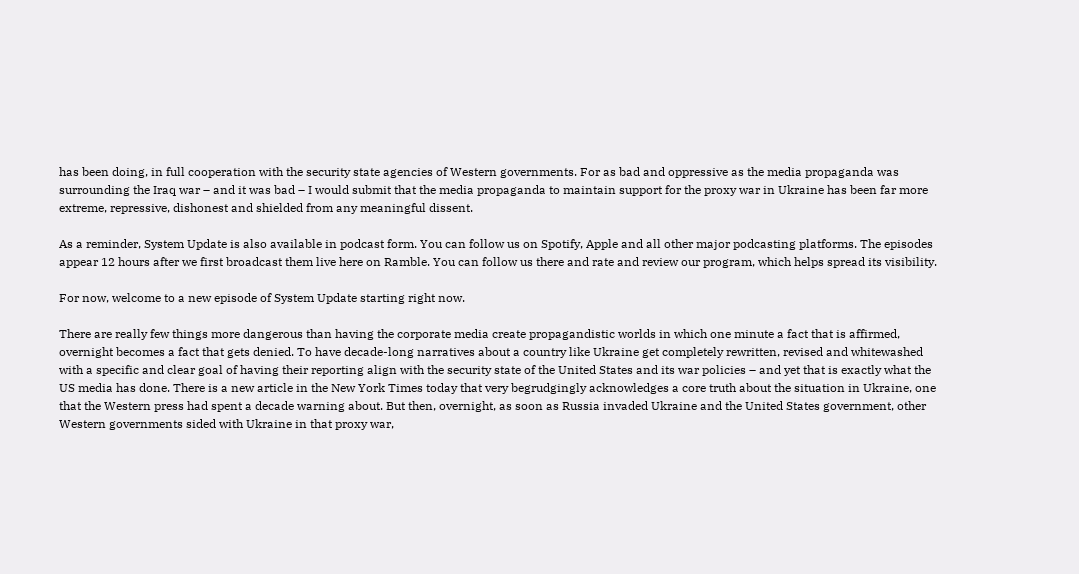has been doing, in full cooperation with the security state agencies of Western governments. For as bad and oppressive as the media propaganda was surrounding the Iraq war – and it was bad – I would submit that the media propaganda to maintain support for the proxy war in Ukraine has been far more extreme, repressive, dishonest and shielded from any meaningful dissent.

As a reminder, System Update is also available in podcast form. You can follow us on Spotify, Apple and all other major podcasting platforms. The episodes appear 12 hours after we first broadcast them live here on Ramble. You can follow us there and rate and review our program, which helps spread its visibility.

For now, welcome to a new episode of System Update starting right now.

There are really few things more dangerous than having the corporate media create propagandistic worlds in which one minute a fact that is affirmed, overnight becomes a fact that gets denied. To have decade-long narratives about a country like Ukraine get completely rewritten, revised and whitewashed with a specific and clear goal of having their reporting align with the security state of the United States and its war policies – and yet that is exactly what the US media has done. There is a new article in the New York Times today that very begrudgingly acknowledges a core truth about the situation in Ukraine, one that the Western press had spent a decade warning about. But then, overnight, as soon as Russia invaded Ukraine and the United States government, other Western governments sided with Ukraine in that proxy war,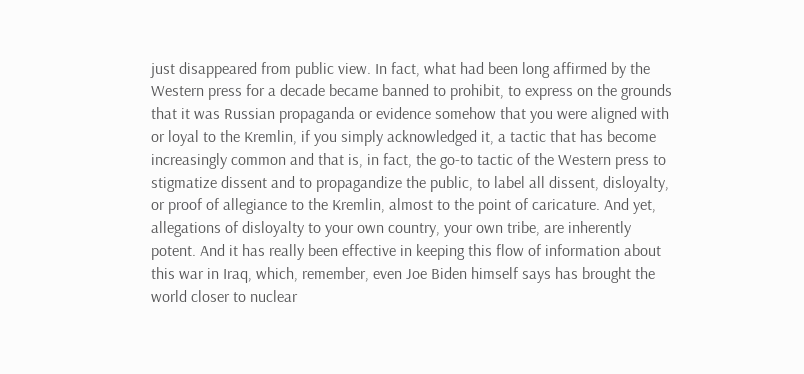just disappeared from public view. In fact, what had been long affirmed by the Western press for a decade became banned to prohibit, to express on the grounds that it was Russian propaganda or evidence somehow that you were aligned with or loyal to the Kremlin, if you simply acknowledged it, a tactic that has become increasingly common and that is, in fact, the go-to tactic of the Western press to stigmatize dissent and to propagandize the public, to label all dissent, disloyalty, or proof of allegiance to the Kremlin, almost to the point of caricature. And yet, allegations of disloyalty to your own country, your own tribe, are inherently potent. And it has really been effective in keeping this flow of information about this war in Iraq, which, remember, even Joe Biden himself says has brought the world closer to nuclear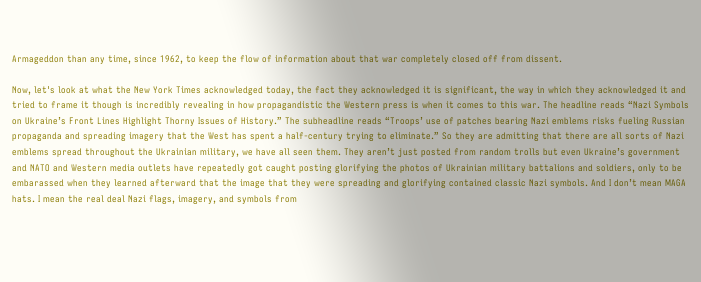Armageddon than any time, since 1962, to keep the flow of information about that war completely closed off from dissent.

Now, let's look at what the New York Times acknowledged today, the fact they acknowledged it is significant, the way in which they acknowledged it and tried to frame it though is incredibly revealing in how propagandistic the Western press is when it comes to this war. The headline reads “Nazi Symbols on Ukraine’s Front Lines Highlight Thorny Issues of History.” The subheadline reads “Troops’ use of patches bearing Nazi emblems risks fueling Russian propaganda and spreading imagery that the West has spent a half-century trying to eliminate.” So they are admitting that there are all sorts of Nazi emblems spread throughout the Ukrainian military, we have all seen them. They aren’t just posted from random trolls but even Ukraine’s government and NATO and Western media outlets have repeatedly got caught posting glorifying the photos of Ukrainian military battalions and soldiers, only to be embarassed when they learned afterward that the image that they were spreading and glorifying contained classic Nazi symbols. And I don’t mean MAGA hats. I mean the real deal Nazi flags, imagery, and symbols from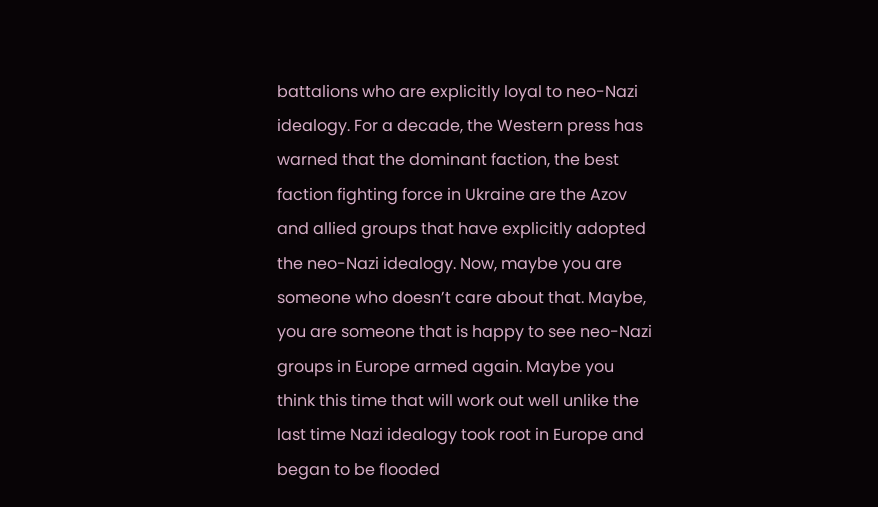battalions who are explicitly loyal to neo-Nazi idealogy. For a decade, the Western press has warned that the dominant faction, the best faction fighting force in Ukraine are the Azov and allied groups that have explicitly adopted the neo-Nazi idealogy. Now, maybe you are someone who doesn’t care about that. Maybe, you are someone that is happy to see neo-Nazi groups in Europe armed again. Maybe you think this time that will work out well unlike the last time Nazi idealogy took root in Europe and began to be flooded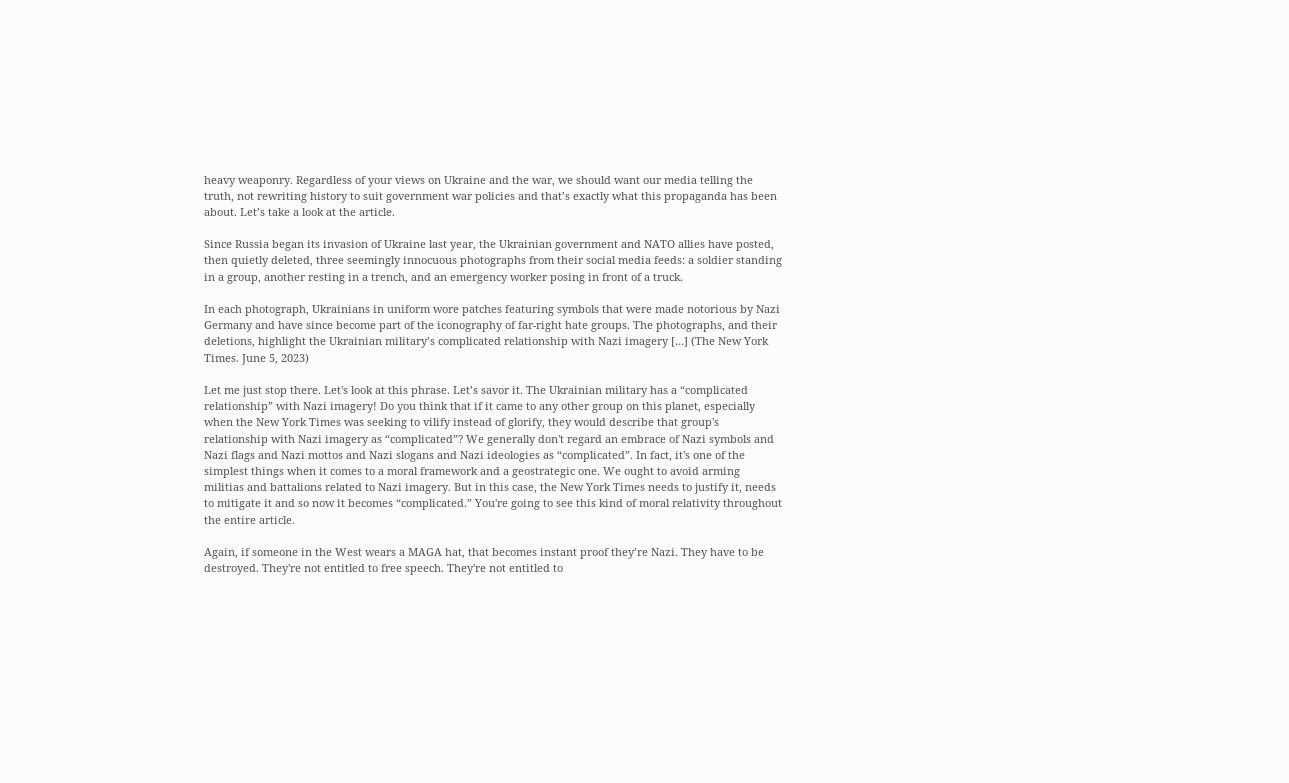heavy weaponry. Regardless of your views on Ukraine and the war, we should want our media telling the truth, not rewriting history to suit government war policies and that’s exactly what this propaganda has been about. Let’s take a look at the article.

Since Russia began its invasion of Ukraine last year, the Ukrainian government and NATO allies have posted, then quietly deleted, three seemingly innocuous photographs from their social media feeds: a soldier standing in a group, another resting in a trench, and an emergency worker posing in front of a truck.

In each photograph, Ukrainians in uniform wore patches featuring symbols that were made notorious by Nazi Germany and have since become part of the iconography of far-right hate groups. The photographs, and their deletions, highlight the Ukrainian military’s complicated relationship with Nazi imagery […] (The New York Times. June 5, 2023)

Let me just stop there. Let's look at this phrase. Let’s savor it. The Ukrainian military has a “complicated relationship” with Nazi imagery! Do you think that if it came to any other group on this planet, especially when the New York Times was seeking to vilify instead of glorify, they would describe that group's relationship with Nazi imagery as “complicated”? We generally don't regard an embrace of Nazi symbols and Nazi flags and Nazi mottos and Nazi slogans and Nazi ideologies as “complicated”. In fact, it's one of the simplest things when it comes to a moral framework and a geostrategic one. We ought to avoid arming militias and battalions related to Nazi imagery. But in this case, the New York Times needs to justify it, needs to mitigate it and so now it becomes “complicated.” You're going to see this kind of moral relativity throughout the entire article.

Again, if someone in the West wears a MAGA hat, that becomes instant proof they’re Nazi. They have to be destroyed. They're not entitled to free speech. They're not entitled to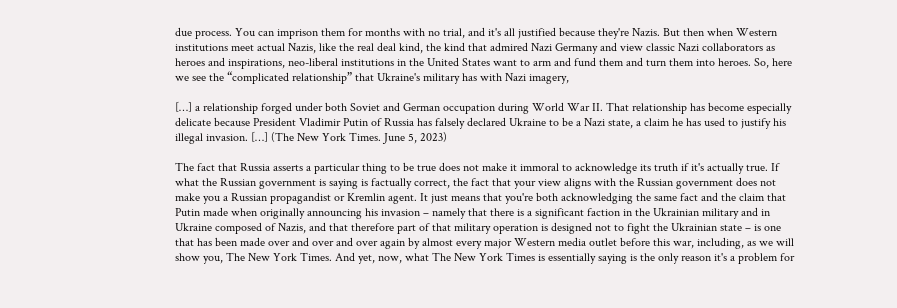due process. You can imprison them for months with no trial, and it's all justified because they're Nazis. But then when Western institutions meet actual Nazis, like the real deal kind, the kind that admired Nazi Germany and view classic Nazi collaborators as heroes and inspirations, neo-liberal institutions in the United States want to arm and fund them and turn them into heroes. So, here we see the “complicated relationship” that Ukraine's military has with Nazi imagery,

[…] a relationship forged under both Soviet and German occupation during World War II. That relationship has become especially delicate because President Vladimir Putin of Russia has falsely declared Ukraine to be a Nazi state, a claim he has used to justify his illegal invasion. […] (The New York Times. June 5, 2023)

The fact that Russia asserts a particular thing to be true does not make it immoral to acknowledge its truth if it's actually true. If what the Russian government is saying is factually correct, the fact that your view aligns with the Russian government does not make you a Russian propagandist or Kremlin agent. It just means that you're both acknowledging the same fact and the claim that Putin made when originally announcing his invasion – namely that there is a significant faction in the Ukrainian military and in Ukraine composed of Nazis, and that therefore part of that military operation is designed not to fight the Ukrainian state – is one that has been made over and over and over again by almost every major Western media outlet before this war, including, as we will show you, The New York Times. And yet, now, what The New York Times is essentially saying is the only reason it's a problem for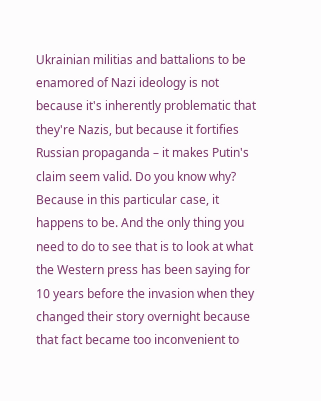Ukrainian militias and battalions to be enamored of Nazi ideology is not because it's inherently problematic that they're Nazis, but because it fortifies Russian propaganda – it makes Putin's claim seem valid. Do you know why? Because in this particular case, it happens to be. And the only thing you need to do to see that is to look at what the Western press has been saying for 10 years before the invasion when they changed their story overnight because that fact became too inconvenient to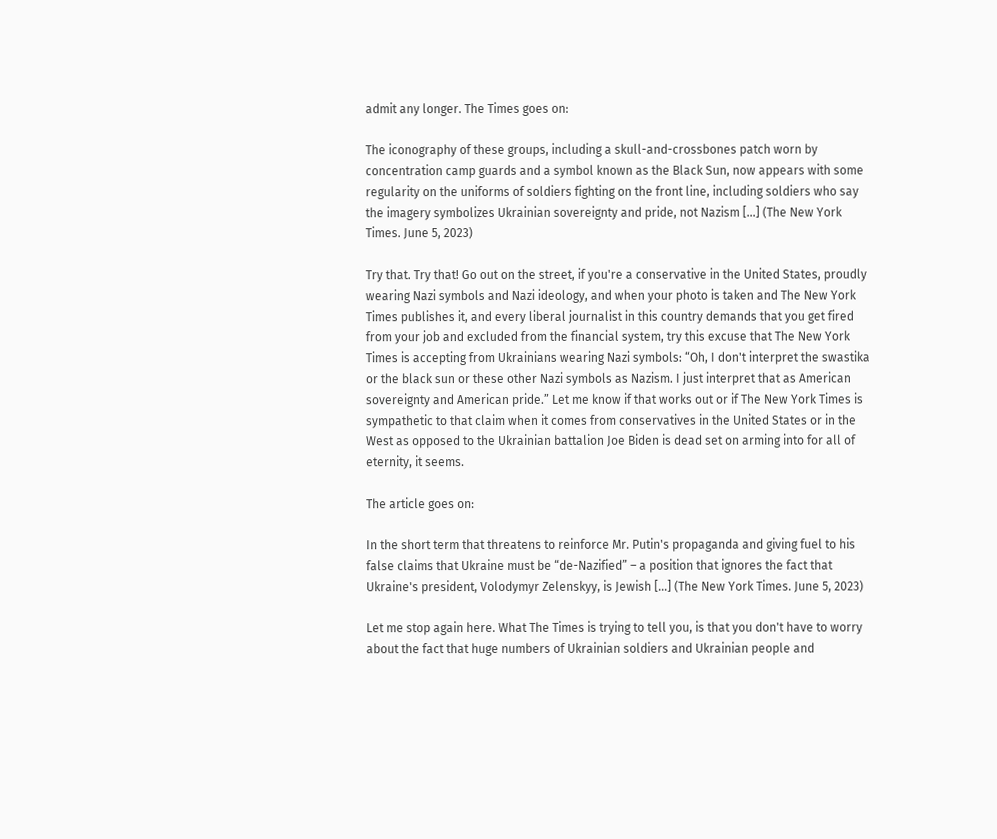admit any longer. The Times goes on:

The iconography of these groups, including a skull-and-crossbones patch worn by concentration camp guards and a symbol known as the Black Sun, now appears with some regularity on the uniforms of soldiers fighting on the front line, including soldiers who say the imagery symbolizes Ukrainian sovereignty and pride, not Nazism […] (The New York Times. June 5, 2023)

Try that. Try that! Go out on the street, if you're a conservative in the United States, proudly wearing Nazi symbols and Nazi ideology, and when your photo is taken and The New York Times publishes it, and every liberal journalist in this country demands that you get fired from your job and excluded from the financial system, try this excuse that The New York Times is accepting from Ukrainians wearing Nazi symbols: “Oh, I don't interpret the swastika or the black sun or these other Nazi symbols as Nazism. I just interpret that as American sovereignty and American pride.” Let me know if that works out or if The New York Times is sympathetic to that claim when it comes from conservatives in the United States or in the West as opposed to the Ukrainian battalion Joe Biden is dead set on arming into for all of eternity, it seems.

The article goes on:

In the short term that threatens to reinforce Mr. Putin's propaganda and giving fuel to his false claims that Ukraine must be “de-Nazified” – a position that ignores the fact that Ukraine's president, Volodymyr Zelenskyy, is Jewish […] (The New York Times. June 5, 2023)

Let me stop again here. What The Times is trying to tell you, is that you don't have to worry about the fact that huge numbers of Ukrainian soldiers and Ukrainian people and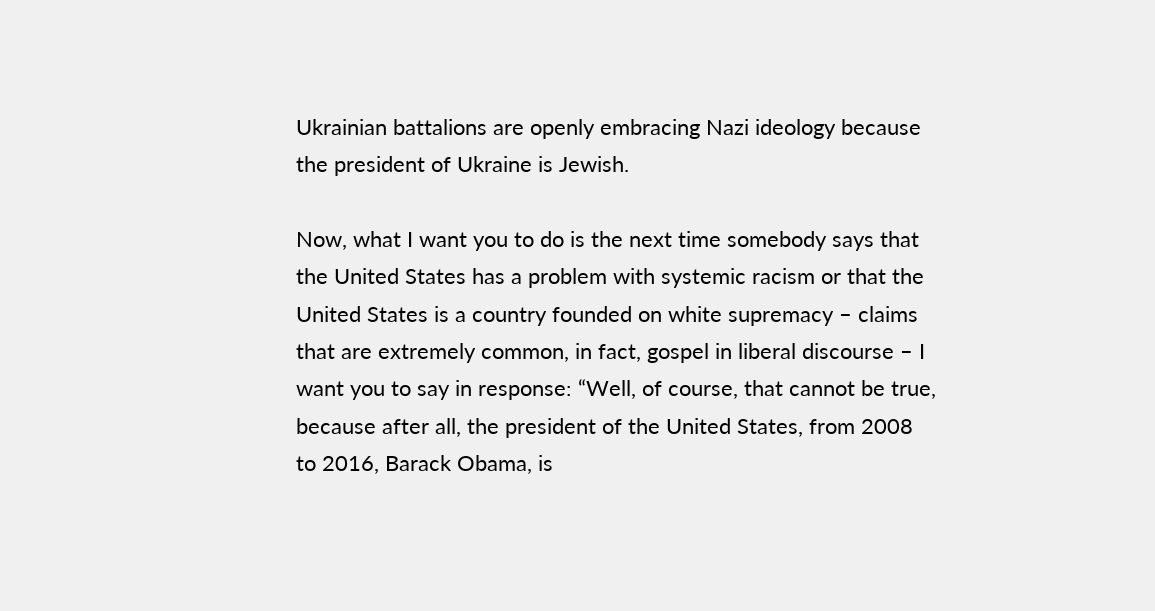Ukrainian battalions are openly embracing Nazi ideology because the president of Ukraine is Jewish.

Now, what I want you to do is the next time somebody says that the United States has a problem with systemic racism or that the United States is a country founded on white supremacy – claims that are extremely common, in fact, gospel in liberal discourse – I want you to say in response: “Well, of course, that cannot be true, because after all, the president of the United States, from 2008 to 2016, Barack Obama, is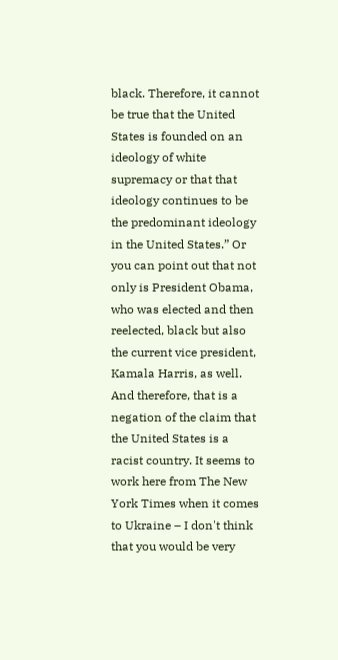black. Therefore, it cannot be true that the United States is founded on an ideology of white supremacy or that that ideology continues to be the predominant ideology in the United States.” Or you can point out that not only is President Obama, who was elected and then reelected, black but also the current vice president, Kamala Harris, as well. And therefore, that is a negation of the claim that the United States is a racist country. It seems to work here from The New York Times when it comes to Ukraine – I don't think that you would be very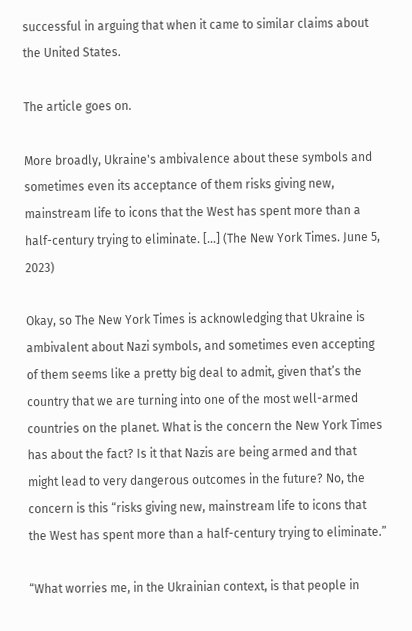successful in arguing that when it came to similar claims about the United States.

The article goes on.

More broadly, Ukraine's ambivalence about these symbols and sometimes even its acceptance of them risks giving new, mainstream life to icons that the West has spent more than a half-century trying to eliminate. […] (The New York Times. June 5, 2023)

Okay, so The New York Times is acknowledging that Ukraine is ambivalent about Nazi symbols, and sometimes even accepting of them seems like a pretty big deal to admit, given that’s the country that we are turning into one of the most well-armed countries on the planet. What is the concern the New York Times has about the fact? Is it that Nazis are being armed and that might lead to very dangerous outcomes in the future? No, the concern is this “risks giving new, mainstream life to icons that the West has spent more than a half-century trying to eliminate.”

“What worries me, in the Ukrainian context, is that people in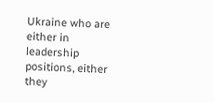Ukraine who are either in leadership positions, either they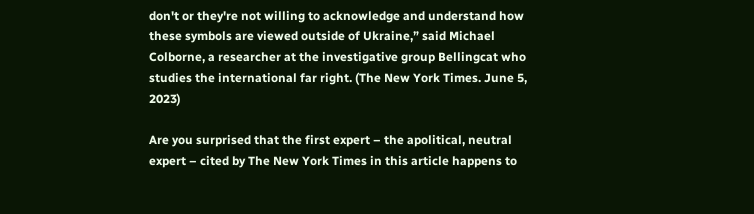don't or they're not willing to acknowledge and understand how these symbols are viewed outside of Ukraine,” said Michael Colborne, a researcher at the investigative group Bellingcat who studies the international far right. (The New York Times. June 5, 2023)

Are you surprised that the first expert – the apolitical, neutral expert – cited by The New York Times in this article happens to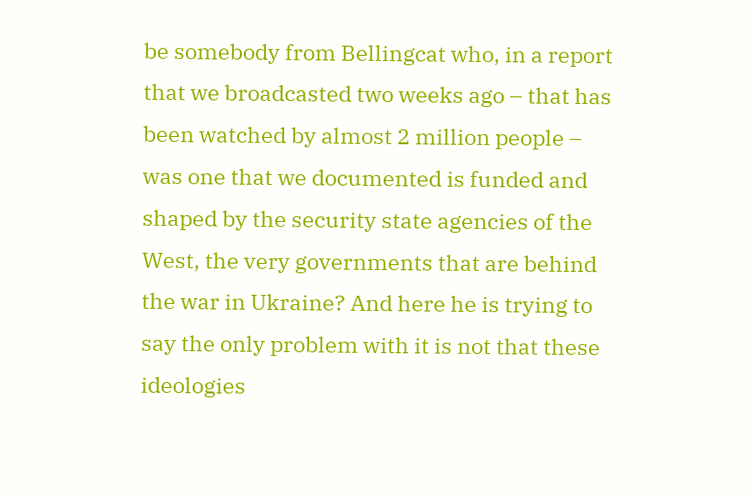be somebody from Bellingcat who, in a report that we broadcasted two weeks ago – that has been watched by almost 2 million people – was one that we documented is funded and shaped by the security state agencies of the West, the very governments that are behind the war in Ukraine? And here he is trying to say the only problem with it is not that these ideologies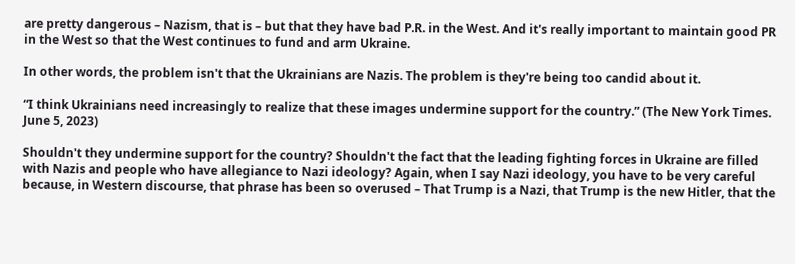are pretty dangerous – Nazism, that is – but that they have bad P.R. in the West. And it's really important to maintain good PR in the West so that the West continues to fund and arm Ukraine.

In other words, the problem isn't that the Ukrainians are Nazis. The problem is they're being too candid about it.

“I think Ukrainians need increasingly to realize that these images undermine support for the country.” (The New York Times. June 5, 2023)

Shouldn't they undermine support for the country? Shouldn't the fact that the leading fighting forces in Ukraine are filled with Nazis and people who have allegiance to Nazi ideology? Again, when I say Nazi ideology, you have to be very careful because, in Western discourse, that phrase has been so overused – That Trump is a Nazi, that Trump is the new Hitler, that the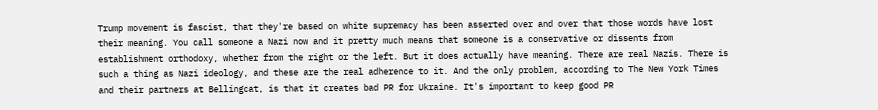Trump movement is fascist, that they're based on white supremacy has been asserted over and over that those words have lost their meaning. You call someone a Nazi now and it pretty much means that someone is a conservative or dissents from establishment orthodoxy, whether from the right or the left. But it does actually have meaning. There are real Nazis. There is such a thing as Nazi ideology, and these are the real adherence to it. And the only problem, according to The New York Times and their partners at Bellingcat, is that it creates bad PR for Ukraine. It's important to keep good PR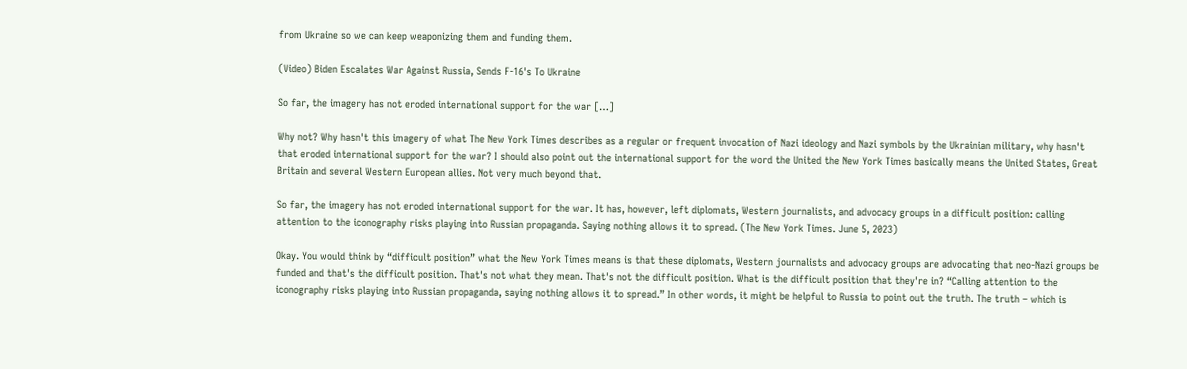from Ukraine so we can keep weaponizing them and funding them.

(Video) Biden Escalates War Against Russia, Sends F-16's To Ukraine

So far, the imagery has not eroded international support for the war […]

Why not? Why hasn't this imagery of what The New York Times describes as a regular or frequent invocation of Nazi ideology and Nazi symbols by the Ukrainian military, why hasn't that eroded international support for the war? I should also point out the international support for the word the United the New York Times basically means the United States, Great Britain and several Western European allies. Not very much beyond that.

So far, the imagery has not eroded international support for the war. It has, however, left diplomats, Western journalists, and advocacy groups in a difficult position: calling attention to the iconography risks playing into Russian propaganda. Saying nothing allows it to spread. (The New York Times. June 5, 2023)

Okay. You would think by “difficult position” what the New York Times means is that these diplomats, Western journalists and advocacy groups are advocating that neo-Nazi groups be funded and that's the difficult position. That's not what they mean. That's not the difficult position. What is the difficult position that they're in? “Calling attention to the iconography risks playing into Russian propaganda, saying nothing allows it to spread.” In other words, it might be helpful to Russia to point out the truth. The truth – which is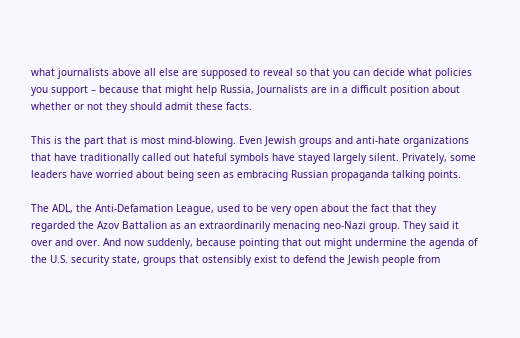what journalists above all else are supposed to reveal so that you can decide what policies you support – because that might help Russia, Journalists are in a difficult position about whether or not they should admit these facts.

This is the part that is most mind-blowing. Even Jewish groups and anti-hate organizations that have traditionally called out hateful symbols have stayed largely silent. Privately, some leaders have worried about being seen as embracing Russian propaganda talking points.

The ADL, the Anti-Defamation League, used to be very open about the fact that they regarded the Azov Battalion as an extraordinarily menacing neo-Nazi group. They said it over and over. And now suddenly, because pointing that out might undermine the agenda of the U.S. security state, groups that ostensibly exist to defend the Jewish people from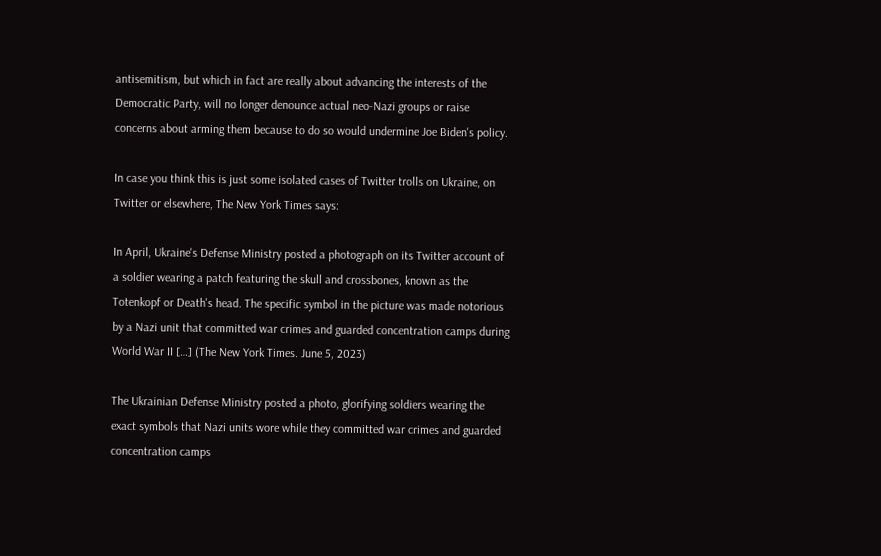antisemitism, but which in fact are really about advancing the interests of the Democratic Party, will no longer denounce actual neo-Nazi groups or raise concerns about arming them because to do so would undermine Joe Biden's policy.

In case you think this is just some isolated cases of Twitter trolls on Ukraine, on Twitter or elsewhere, The New York Times says:

In April, Ukraine's Defense Ministry posted a photograph on its Twitter account of a soldier wearing a patch featuring the skull and crossbones, known as the Totenkopf or Death's head. The specific symbol in the picture was made notorious by a Nazi unit that committed war crimes and guarded concentration camps during World War II […] (The New York Times. June 5, 2023)

The Ukrainian Defense Ministry posted a photo, glorifying soldiers wearing the exact symbols that Nazi units wore while they committed war crimes and guarded concentration camps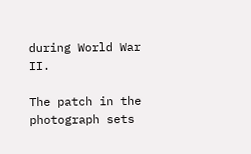during World War II.

The patch in the photograph sets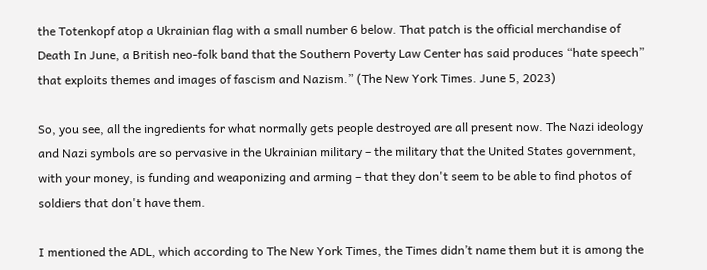the Totenkopf atop a Ukrainian flag with a small number 6 below. That patch is the official merchandise of Death In June, a British neo-folk band that the Southern Poverty Law Center has said produces “hate speech” that exploits themes and images of fascism and Nazism.” (The New York Times. June 5, 2023)

So, you see, all the ingredients for what normally gets people destroyed are all present now. The Nazi ideology and Nazi symbols are so pervasive in the Ukrainian military – the military that the United States government, with your money, is funding and weaponizing and arming – that they don't seem to be able to find photos of soldiers that don't have them.

I mentioned the ADL, which according to The New York Times, the Times didn’t name them but it is among the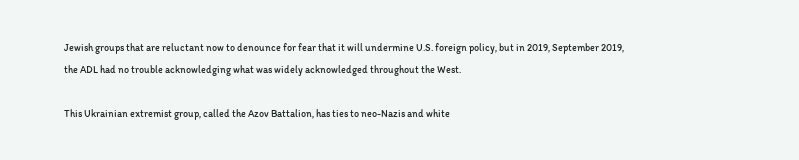Jewish groups that are reluctant now to denounce for fear that it will undermine U.S. foreign policy, but in 2019, September 2019, the ADL had no trouble acknowledging what was widely acknowledged throughout the West.

This Ukrainian extremist group, called the Azov Battalion, has ties to neo-Nazis and white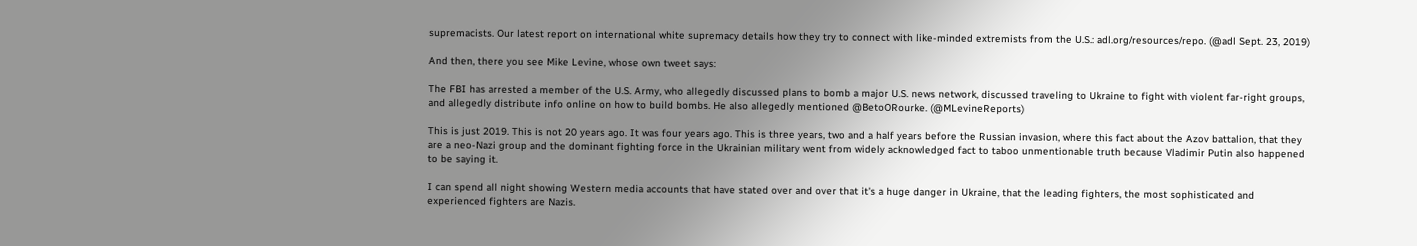supremacists. Our latest report on international white supremacy details how they try to connect with like-minded extremists from the U.S.: adl.org/resources/repo. (@adl Sept. 23, 2019)

And then, there you see Mike Levine, whose own tweet says:

The FBI has arrested a member of the U.S. Army, who allegedly discussed plans to bomb a major U.S. news network, discussed traveling to Ukraine to fight with violent far-right groups, and allegedly distribute info online on how to build bombs. He also allegedly mentioned @BetoORourke. (@MLevineReports)

This is just 2019. This is not 20 years ago. It was four years ago. This is three years, two and a half years before the Russian invasion, where this fact about the Azov battalion, that they are a neo-Nazi group and the dominant fighting force in the Ukrainian military went from widely acknowledged fact to taboo unmentionable truth because Vladimir Putin also happened to be saying it.

I can spend all night showing Western media accounts that have stated over and over that it's a huge danger in Ukraine, that the leading fighters, the most sophisticated and experienced fighters are Nazis.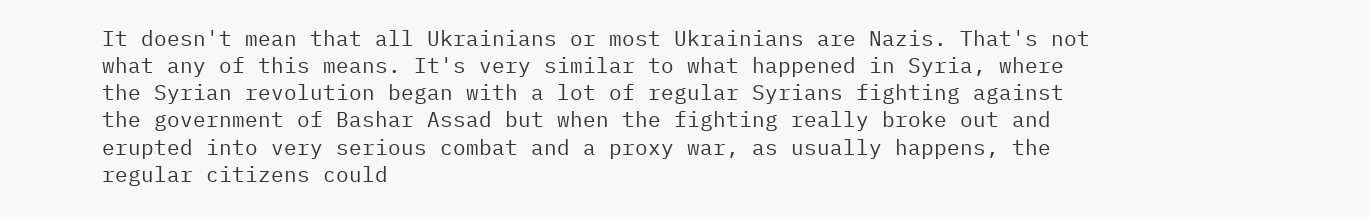It doesn't mean that all Ukrainians or most Ukrainians are Nazis. That's not what any of this means. It's very similar to what happened in Syria, where the Syrian revolution began with a lot of regular Syrians fighting against the government of Bashar Assad but when the fighting really broke out and erupted into very serious combat and a proxy war, as usually happens, the regular citizens could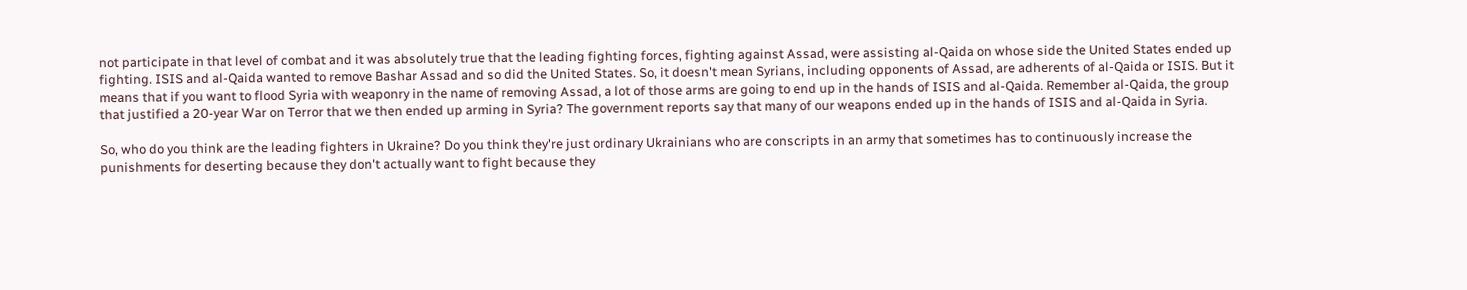not participate in that level of combat and it was absolutely true that the leading fighting forces, fighting against Assad, were assisting al-Qaida on whose side the United States ended up fighting. ISIS and al-Qaida wanted to remove Bashar Assad and so did the United States. So, it doesn't mean Syrians, including opponents of Assad, are adherents of al-Qaida or ISIS. But it means that if you want to flood Syria with weaponry in the name of removing Assad, a lot of those arms are going to end up in the hands of ISIS and al-Qaida. Remember al-Qaida, the group that justified a 20-year War on Terror that we then ended up arming in Syria? The government reports say that many of our weapons ended up in the hands of ISIS and al-Qaida in Syria.

So, who do you think are the leading fighters in Ukraine? Do you think they're just ordinary Ukrainians who are conscripts in an army that sometimes has to continuously increase the punishments for deserting because they don't actually want to fight because they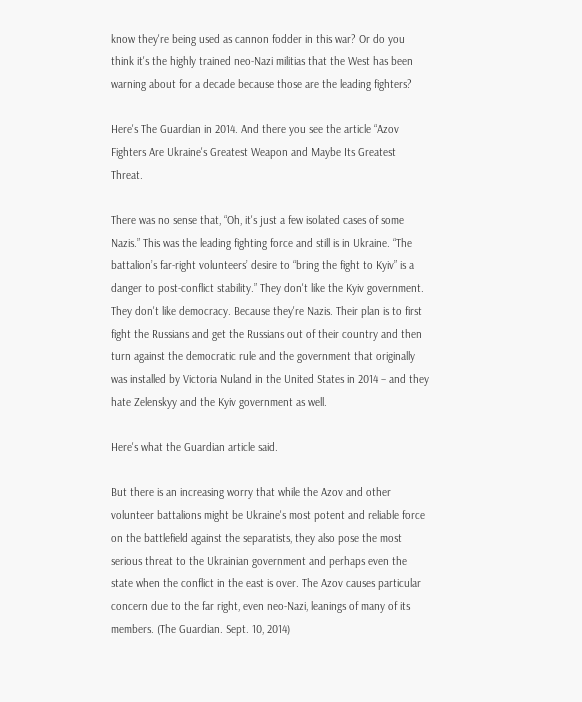know they're being used as cannon fodder in this war? Or do you think it's the highly trained neo-Nazi militias that the West has been warning about for a decade because those are the leading fighters?

Here's The Guardian in 2014. And there you see the article “Azov Fighters Are Ukraine's Greatest Weapon and Maybe Its Greatest Threat.

There was no sense that, “Oh, it's just a few isolated cases of some Nazis.” This was the leading fighting force and still is in Ukraine. “The battalion’s far-right volunteers’ desire to “bring the fight to Kyiv” is a danger to post-conflict stability.” They don't like the Kyiv government. They don't like democracy. Because they're Nazis. Their plan is to first fight the Russians and get the Russians out of their country and then turn against the democratic rule and the government that originally was installed by Victoria Nuland in the United States in 2014 – and they hate Zelenskyy and the Kyiv government as well.

Here's what the Guardian article said.

But there is an increasing worry that while the Azov and other volunteer battalions might be Ukraine's most potent and reliable force on the battlefield against the separatists, they also pose the most serious threat to the Ukrainian government and perhaps even the state when the conflict in the east is over. The Azov causes particular concern due to the far right, even neo-Nazi, leanings of many of its members. (The Guardian. Sept. 10, 2014)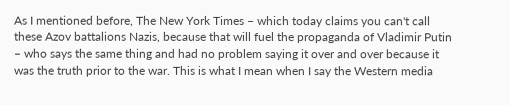As I mentioned before, The New York Times – which today claims you can't call these Azov battalions Nazis, because that will fuel the propaganda of Vladimir Putin – who says the same thing and had no problem saying it over and over because it was the truth prior to the war. This is what I mean when I say the Western media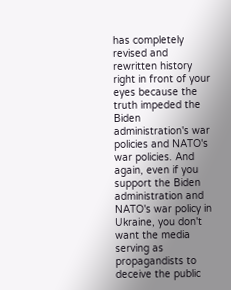has completely revised and rewritten history right in front of your eyes because the truth impeded the Biden administration's war policies and NATO's war policies. And again, even if you support the Biden administration and NATO's war policy in Ukraine, you don't want the media serving as propagandists to deceive the public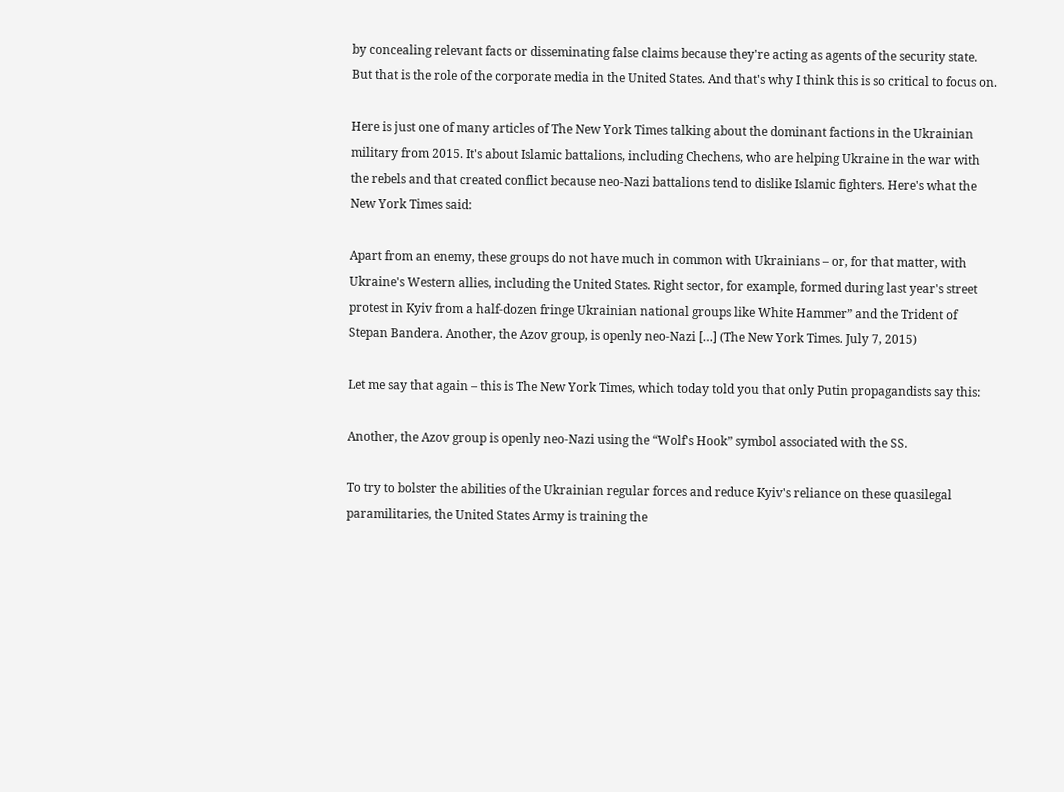by concealing relevant facts or disseminating false claims because they're acting as agents of the security state. But that is the role of the corporate media in the United States. And that's why I think this is so critical to focus on.

Here is just one of many articles of The New York Times talking about the dominant factions in the Ukrainian military from 2015. It's about Islamic battalions, including Chechens, who are helping Ukraine in the war with the rebels and that created conflict because neo-Nazi battalions tend to dislike Islamic fighters. Here's what the New York Times said:

Apart from an enemy, these groups do not have much in common with Ukrainians – or, for that matter, with Ukraine's Western allies, including the United States. Right sector, for example, formed during last year's street protest in Kyiv from a half-dozen fringe Ukrainian national groups like White Hammer” and the Trident of Stepan Bandera. Another, the Azov group, is openly neo-Nazi […] (The New York Times. July 7, 2015)

Let me say that again – this is The New York Times, which today told you that only Putin propagandists say this:

Another, the Azov group is openly neo-Nazi using the “Wolf's Hook” symbol associated with the SS.

To try to bolster the abilities of the Ukrainian regular forces and reduce Kyiv's reliance on these quasilegal paramilitaries, the United States Army is training the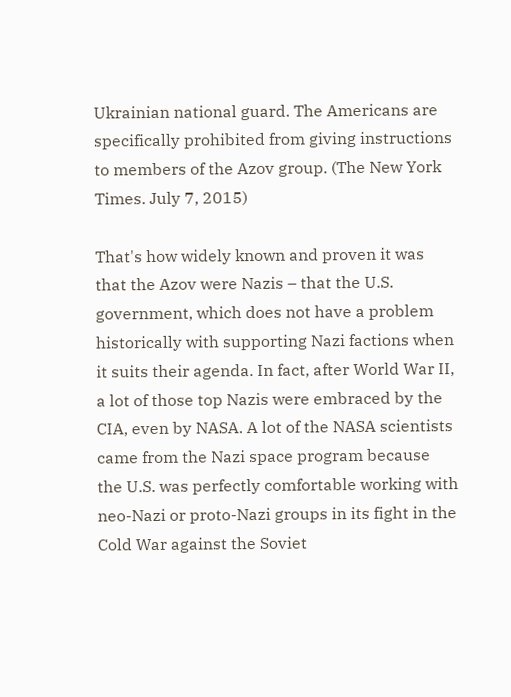Ukrainian national guard. The Americans are specifically prohibited from giving instructions to members of the Azov group. (The New York Times. July 7, 2015)

That's how widely known and proven it was that the Azov were Nazis – that the U.S. government, which does not have a problem historically with supporting Nazi factions when it suits their agenda. In fact, after World War II, a lot of those top Nazis were embraced by the CIA, even by NASA. A lot of the NASA scientists came from the Nazi space program because the U.S. was perfectly comfortable working with neo-Nazi or proto-Nazi groups in its fight in the Cold War against the Soviet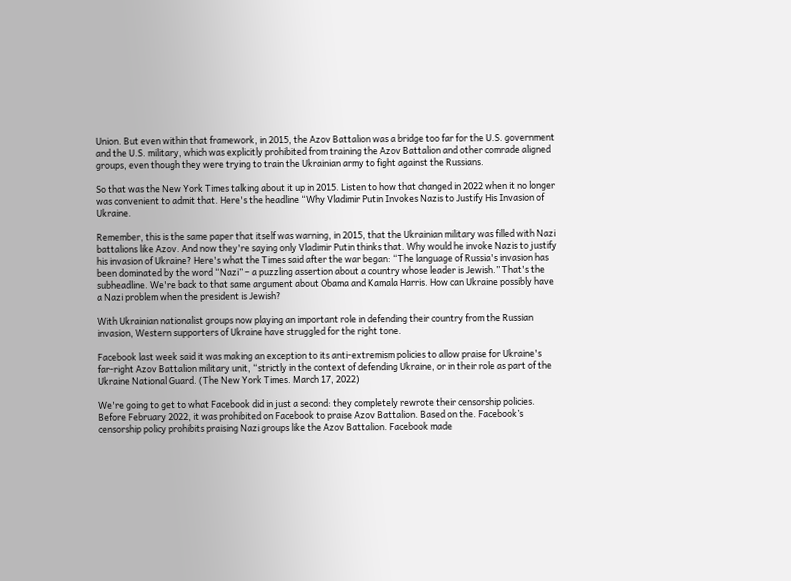Union. But even within that framework, in 2015, the Azov Battalion was a bridge too far for the U.S. government and the U.S. military, which was explicitly prohibited from training the Azov Battalion and other comrade aligned groups, even though they were trying to train the Ukrainian army to fight against the Russians.

So that was the New York Times talking about it up in 2015. Listen to how that changed in 2022 when it no longer was convenient to admit that. Here's the headline “Why Vladimir Putin Invokes Nazis to Justify His Invasion of Ukraine.

Remember, this is the same paper that itself was warning, in 2015, that the Ukrainian military was filled with Nazi battalions like Azov. And now they're saying only Vladimir Putin thinks that. Why would he invoke Nazis to justify his invasion of Ukraine? Here's what the Times said after the war began: “The language of Russia's invasion has been dominated by the word “Nazi” – a puzzling assertion about a country whose leader is Jewish.” That's the subheadline. We're back to that same argument about Obama and Kamala Harris. How can Ukraine possibly have a Nazi problem when the president is Jewish?

With Ukrainian nationalist groups now playing an important role in defending their country from the Russian invasion, Western supporters of Ukraine have struggled for the right tone.

Facebook last week said it was making an exception to its anti-extremism policies to allow praise for Ukraine's far-right Azov Battalion military unit, “strictly in the context of defending Ukraine, or in their role as part of the Ukraine National Guard. (The New York Times. March 17, 2022)

We're going to get to what Facebook did in just a second: they completely rewrote their censorship policies. Before February 2022, it was prohibited on Facebook to praise Azov Battalion. Based on the. Facebook’s censorship policy prohibits praising Nazi groups like the Azov Battalion. Facebook made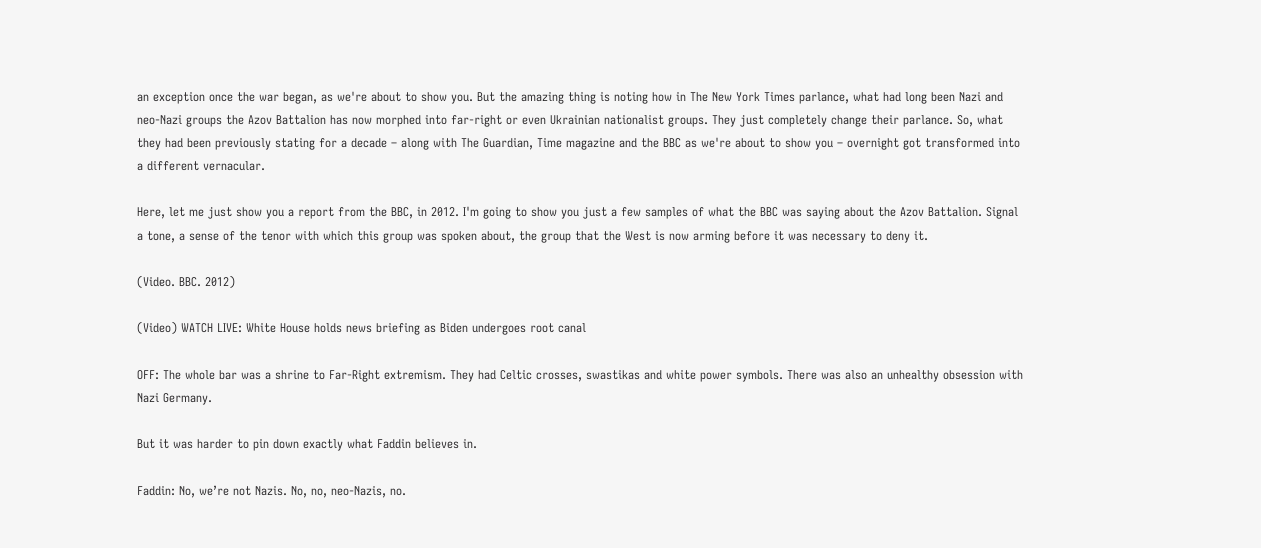an exception once the war began, as we're about to show you. But the amazing thing is noting how in The New York Times parlance, what had long been Nazi and neo-Nazi groups the Azov Battalion has now morphed into far-right or even Ukrainian nationalist groups. They just completely change their parlance. So, what they had been previously stating for a decade – along with The Guardian, Time magazine and the BBC as we're about to show you – overnight got transformed into a different vernacular.

Here, let me just show you a report from the BBC, in 2012. I'm going to show you just a few samples of what the BBC was saying about the Azov Battalion. Signal a tone, a sense of the tenor with which this group was spoken about, the group that the West is now arming before it was necessary to deny it.

(Video. BBC. 2012)

(Video) WATCH LIVE: White House holds news briefing as Biden undergoes root canal

OFF: The whole bar was a shrine to Far-Right extremism. They had Celtic crosses, swastikas and white power symbols. There was also an unhealthy obsession with Nazi Germany.

But it was harder to pin down exactly what Faddin believes in.

Faddin: No, we’re not Nazis. No, no, neo-Nazis, no.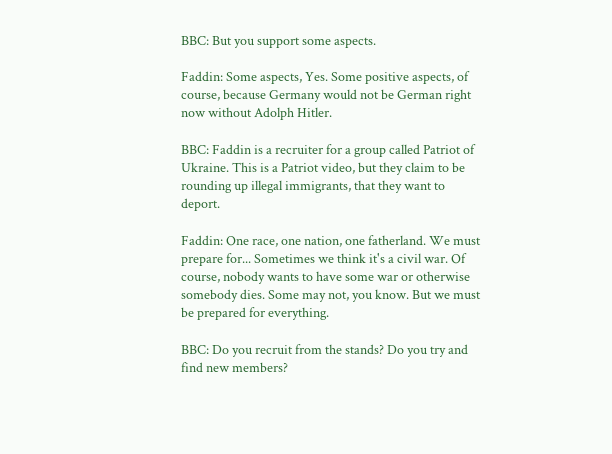BBC: But you support some aspects.

Faddin: Some aspects, Yes. Some positive aspects, of course, because Germany would not be German right now without Adolph Hitler.

BBC: Faddin is a recruiter for a group called Patriot of Ukraine. This is a Patriot video, but they claim to be rounding up illegal immigrants, that they want to deport.

Faddin: One race, one nation, one fatherland. We must prepare for... Sometimes we think it's a civil war. Of course, nobody wants to have some war or otherwise somebody dies. Some may not, you know. But we must be prepared for everything.

BBC: Do you recruit from the stands? Do you try and find new members?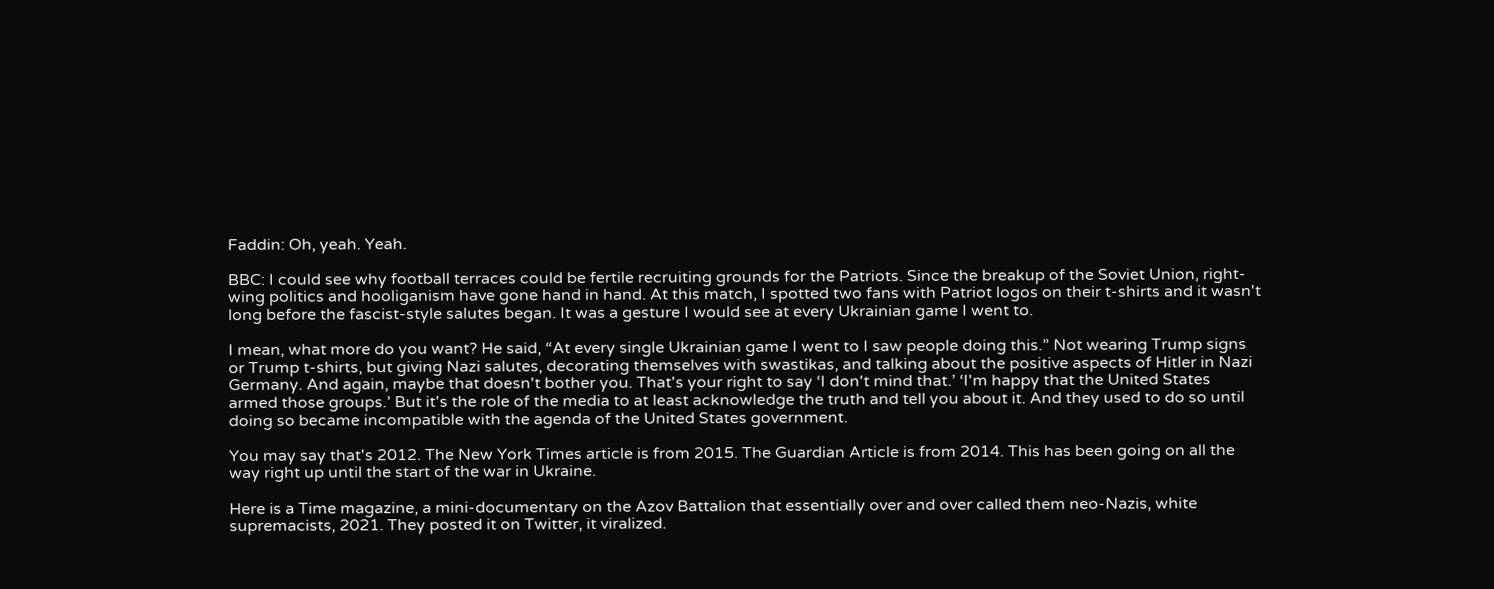Faddin: Oh, yeah. Yeah.

BBC: I could see why football terraces could be fertile recruiting grounds for the Patriots. Since the breakup of the Soviet Union, right-wing politics and hooliganism have gone hand in hand. At this match, I spotted two fans with Patriot logos on their t-shirts and it wasn't long before the fascist-style salutes began. It was a gesture I would see at every Ukrainian game I went to.

I mean, what more do you want? He said, “At every single Ukrainian game I went to I saw people doing this.” Not wearing Trump signs or Trump t-shirts, but giving Nazi salutes, decorating themselves with swastikas, and talking about the positive aspects of Hitler in Nazi Germany. And again, maybe that doesn't bother you. That's your right to say ‘I don't mind that.’ ‘I'm happy that the United States armed those groups.’ But it's the role of the media to at least acknowledge the truth and tell you about it. And they used to do so until doing so became incompatible with the agenda of the United States government.

You may say that's 2012. The New York Times article is from 2015. The Guardian Article is from 2014. This has been going on all the way right up until the start of the war in Ukraine.

Here is a Time magazine, a mini-documentary on the Azov Battalion that essentially over and over called them neo-Nazis, white supremacists, 2021. They posted it on Twitter, it viralized.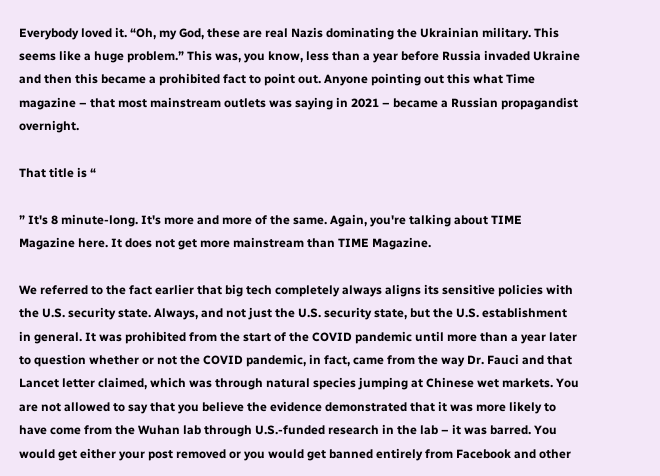Everybody loved it. “Oh, my God, these are real Nazis dominating the Ukrainian military. This seems like a huge problem.” This was, you know, less than a year before Russia invaded Ukraine and then this became a prohibited fact to point out. Anyone pointing out this what Time magazine – that most mainstream outlets was saying in 2021 – became a Russian propagandist overnight.

That title is “

” It's 8 minute-long. It's more and more of the same. Again, you're talking about TIME Magazine here. It does not get more mainstream than TIME Magazine.

We referred to the fact earlier that big tech completely always aligns its sensitive policies with the U.S. security state. Always, and not just the U.S. security state, but the U.S. establishment in general. It was prohibited from the start of the COVID pandemic until more than a year later to question whether or not the COVID pandemic, in fact, came from the way Dr. Fauci and that Lancet letter claimed, which was through natural species jumping at Chinese wet markets. You are not allowed to say that you believe the evidence demonstrated that it was more likely to have come from the Wuhan lab through U.S.-funded research in the lab – it was barred. You would get either your post removed or you would get banned entirely from Facebook and other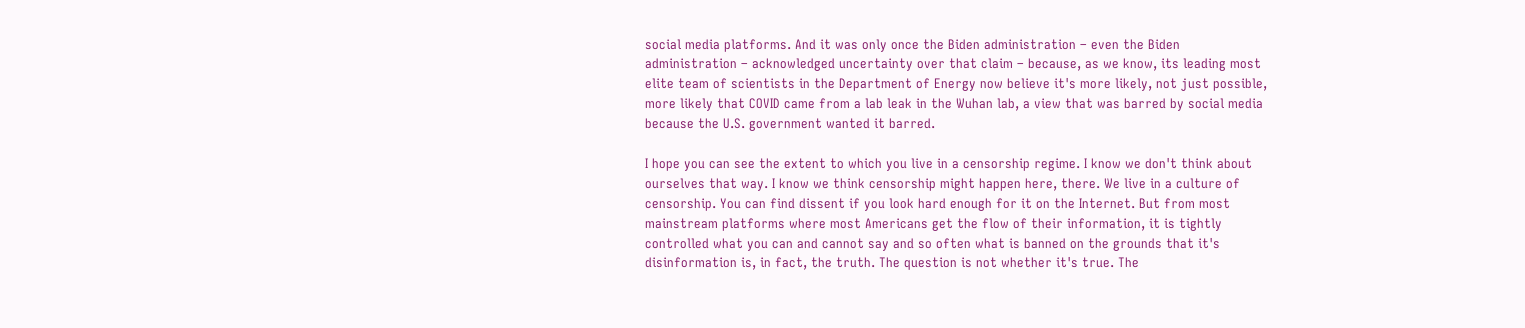social media platforms. And it was only once the Biden administration – even the Biden administration – acknowledged uncertainty over that claim – because, as we know, its leading most elite team of scientists in the Department of Energy now believe it's more likely, not just possible, more likely that COVID came from a lab leak in the Wuhan lab, a view that was barred by social media because the U.S. government wanted it barred.

I hope you can see the extent to which you live in a censorship regime. I know we don't think about ourselves that way. I know we think censorship might happen here, there. We live in a culture of censorship. You can find dissent if you look hard enough for it on the Internet. But from most mainstream platforms where most Americans get the flow of their information, it is tightly controlled what you can and cannot say and so often what is banned on the grounds that it's disinformation is, in fact, the truth. The question is not whether it's true. The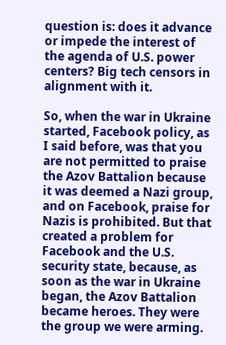question is: does it advance or impede the interest of the agenda of U.S. power centers? Big tech censors in alignment with it.

So, when the war in Ukraine started, Facebook policy, as I said before, was that you are not permitted to praise the Azov Battalion because it was deemed a Nazi group, and on Facebook, praise for Nazis is prohibited. But that created a problem for Facebook and the U.S. security state, because, as soon as the war in Ukraine began, the Azov Battalion became heroes. They were the group we were arming.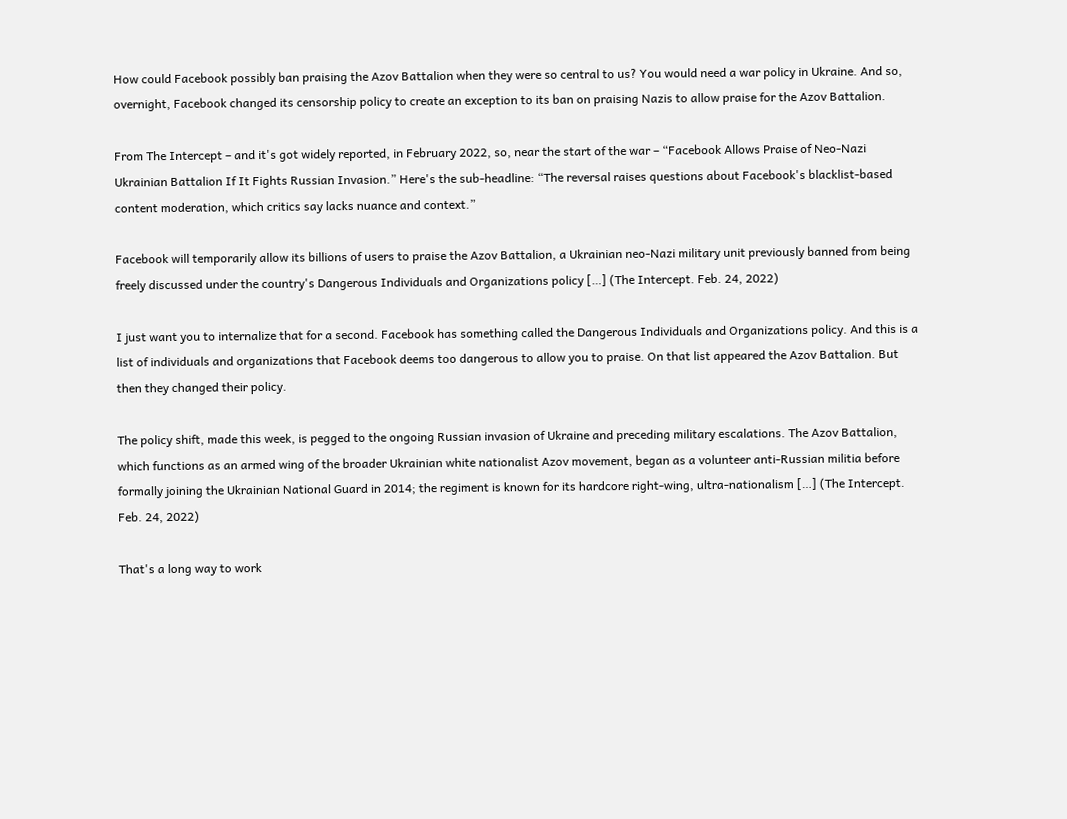How could Facebook possibly ban praising the Azov Battalion when they were so central to us? You would need a war policy in Ukraine. And so, overnight, Facebook changed its censorship policy to create an exception to its ban on praising Nazis to allow praise for the Azov Battalion.

From The Intercept – and it's got widely reported, in February 2022, so, near the start of the war – “Facebook Allows Praise of Neo-Nazi Ukrainian Battalion If It Fights Russian Invasion.” Here's the sub-headline: “The reversal raises questions about Facebook's blacklist-based content moderation, which critics say lacks nuance and context.”

Facebook will temporarily allow its billions of users to praise the Azov Battalion, a Ukrainian neo-Nazi military unit previously banned from being freely discussed under the country's Dangerous Individuals and Organizations policy […] (The Intercept. Feb. 24, 2022)

I just want you to internalize that for a second. Facebook has something called the Dangerous Individuals and Organizations policy. And this is a list of individuals and organizations that Facebook deems too dangerous to allow you to praise. On that list appeared the Azov Battalion. But then they changed their policy.

The policy shift, made this week, is pegged to the ongoing Russian invasion of Ukraine and preceding military escalations. The Azov Battalion, which functions as an armed wing of the broader Ukrainian white nationalist Azov movement, began as a volunteer anti-Russian militia before formally joining the Ukrainian National Guard in 2014; the regiment is known for its hardcore right-wing, ultra-nationalism […] (The Intercept. Feb. 24, 2022)

That's a long way to work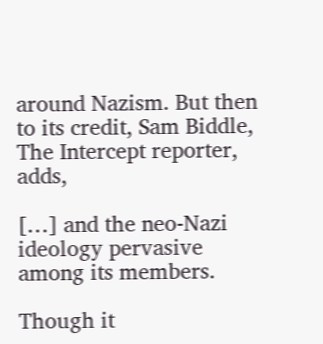around Nazism. But then to its credit, Sam Biddle, The Intercept reporter, adds,

[…] and the neo-Nazi ideology pervasive among its members.

Though it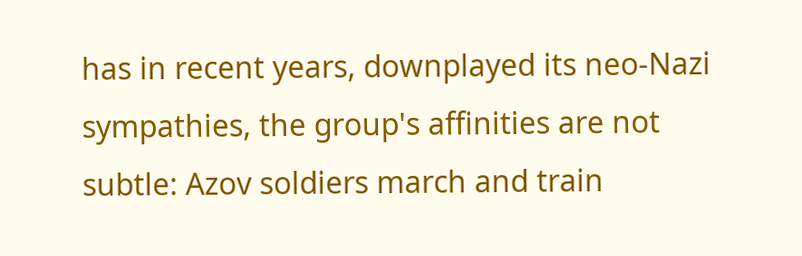has in recent years, downplayed its neo-Nazi sympathies, the group's affinities are not subtle: Azov soldiers march and train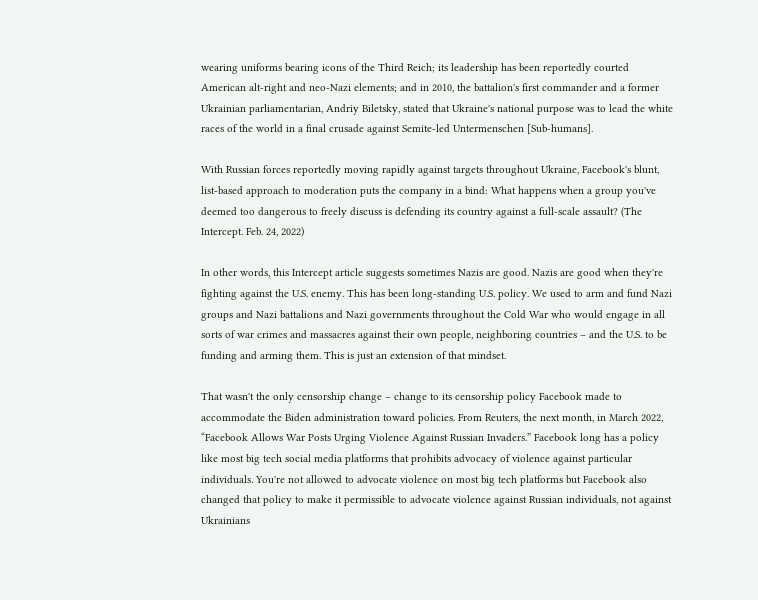wearing uniforms bearing icons of the Third Reich; its leadership has been reportedly courted American alt-right and neo-Nazi elements; and in 2010, the battalion's first commander and a former Ukrainian parliamentarian, Andriy Biletsky, stated that Ukraine's national purpose was to lead the white races of the world in a final crusade against Semite-led Untermenschen [Sub-humans].

With Russian forces reportedly moving rapidly against targets throughout Ukraine, Facebook's blunt, list-based approach to moderation puts the company in a bind: What happens when a group you've deemed too dangerous to freely discuss is defending its country against a full-scale assault? (The Intercept. Feb. 24, 2022)

In other words, this Intercept article suggests sometimes Nazis are good. Nazis are good when they're fighting against the U.S. enemy. This has been long-standing U.S. policy. We used to arm and fund Nazi groups and Nazi battalions and Nazi governments throughout the Cold War who would engage in all sorts of war crimes and massacres against their own people, neighboring countries – and the U.S. to be funding and arming them. This is just an extension of that mindset.

That wasn't the only censorship change – change to its censorship policy Facebook made to accommodate the Biden administration toward policies. From Reuters, the next month, in March 2022, “Facebook Allows War Posts Urging Violence Against Russian Invaders.” Facebook long has a policy like most big tech social media platforms that prohibits advocacy of violence against particular individuals. You're not allowed to advocate violence on most big tech platforms but Facebook also changed that policy to make it permissible to advocate violence against Russian individuals, not against Ukrainians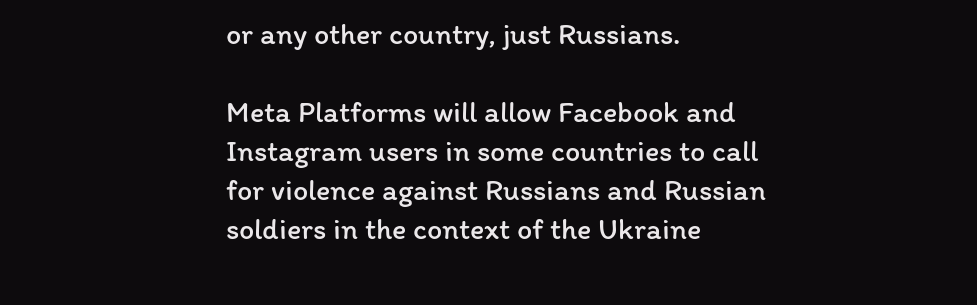or any other country, just Russians.

Meta Platforms will allow Facebook and Instagram users in some countries to call for violence against Russians and Russian soldiers in the context of the Ukraine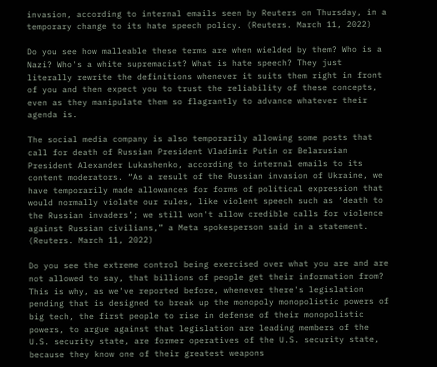invasion, according to internal emails seen by Reuters on Thursday, in a temporary change to its hate speech policy. (Reuters. March 11, 2022)

Do you see how malleable these terms are when wielded by them? Who is a Nazi? Who's a white supremacist? What is hate speech? They just literally rewrite the definitions whenever it suits them right in front of you and then expect you to trust the reliability of these concepts, even as they manipulate them so flagrantly to advance whatever their agenda is.

The social media company is also temporarily allowing some posts that call for death of Russian President Vladimir Putin or Belarusian President Alexander Lukashenko, according to internal emails to its content moderators. “As a result of the Russian invasion of Ukraine, we have temporarily made allowances for forms of political expression that would normally violate our rules, like violent speech such as ‘death to the Russian invaders’; we still won't allow credible calls for violence against Russian civilians,” a Meta spokesperson said in a statement. (Reuters. March 11, 2022)

Do you see the extreme control being exercised over what you are and are not allowed to say, that billions of people get their information from? This is why, as we've reported before, whenever there's legislation pending that is designed to break up the monopoly monopolistic powers of big tech, the first people to rise in defense of their monopolistic powers, to argue against that legislation are leading members of the U.S. security state, are former operatives of the U.S. security state, because they know one of their greatest weapons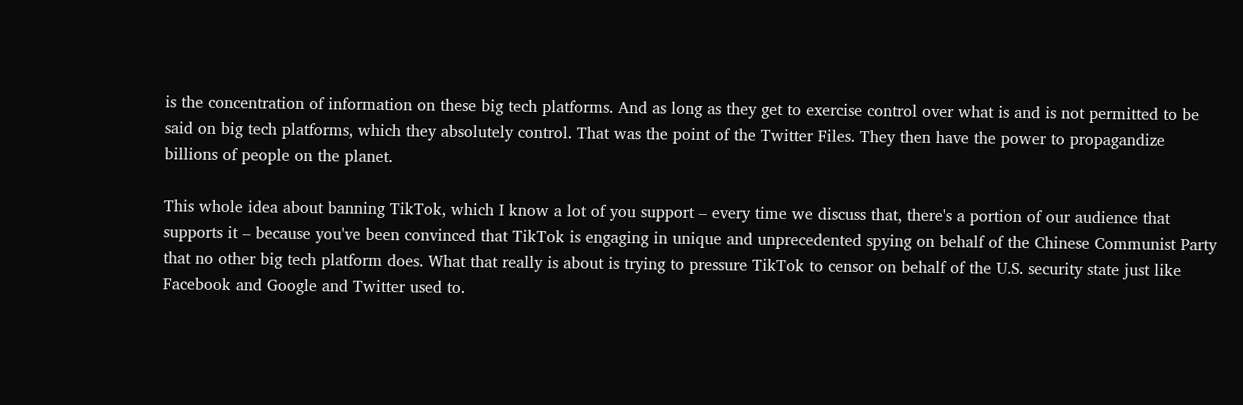is the concentration of information on these big tech platforms. And as long as they get to exercise control over what is and is not permitted to be said on big tech platforms, which they absolutely control. That was the point of the Twitter Files. They then have the power to propagandize billions of people on the planet.

This whole idea about banning TikTok, which I know a lot of you support – every time we discuss that, there's a portion of our audience that supports it – because you've been convinced that TikTok is engaging in unique and unprecedented spying on behalf of the Chinese Communist Party that no other big tech platform does. What that really is about is trying to pressure TikTok to censor on behalf of the U.S. security state just like Facebook and Google and Twitter used to.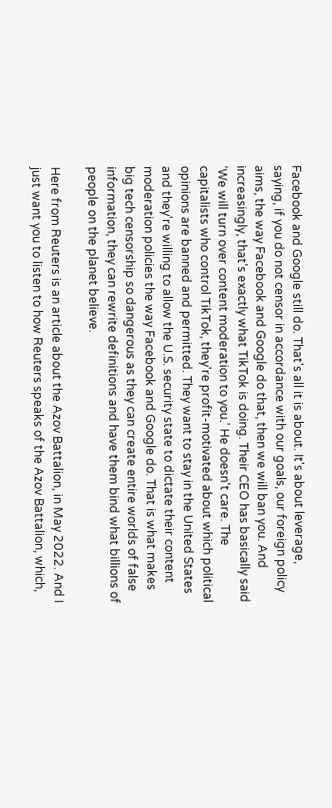Facebook and Google still do. That's all it is about. It's about leverage, saying, if you do not censor in accordance with our goals, our foreign policy aims, the way Facebook and Google do that, then we will ban you. And increasingly, that's exactly what TikTok is doing. Their CEO has basically said ‘We will turn over content moderation to you.’ He doesn't care. The capitalists who control TikTok, they're profit-motivated about which political opinions are banned and permitted. They want to stay in the United States and they're willing to allow the U.S. security state to dictate their content moderation policies the way Facebook and Google do. That is what makes big tech censorship so dangerous as they can create entire worlds of false information, they can rewrite definitions and have them bind what billions of people on the planet believe.

Here from Reuters is an article about the Azov Battalion, in May 2022. And I just want you to listen to how Reuters speaks of the Azov Battalion, which,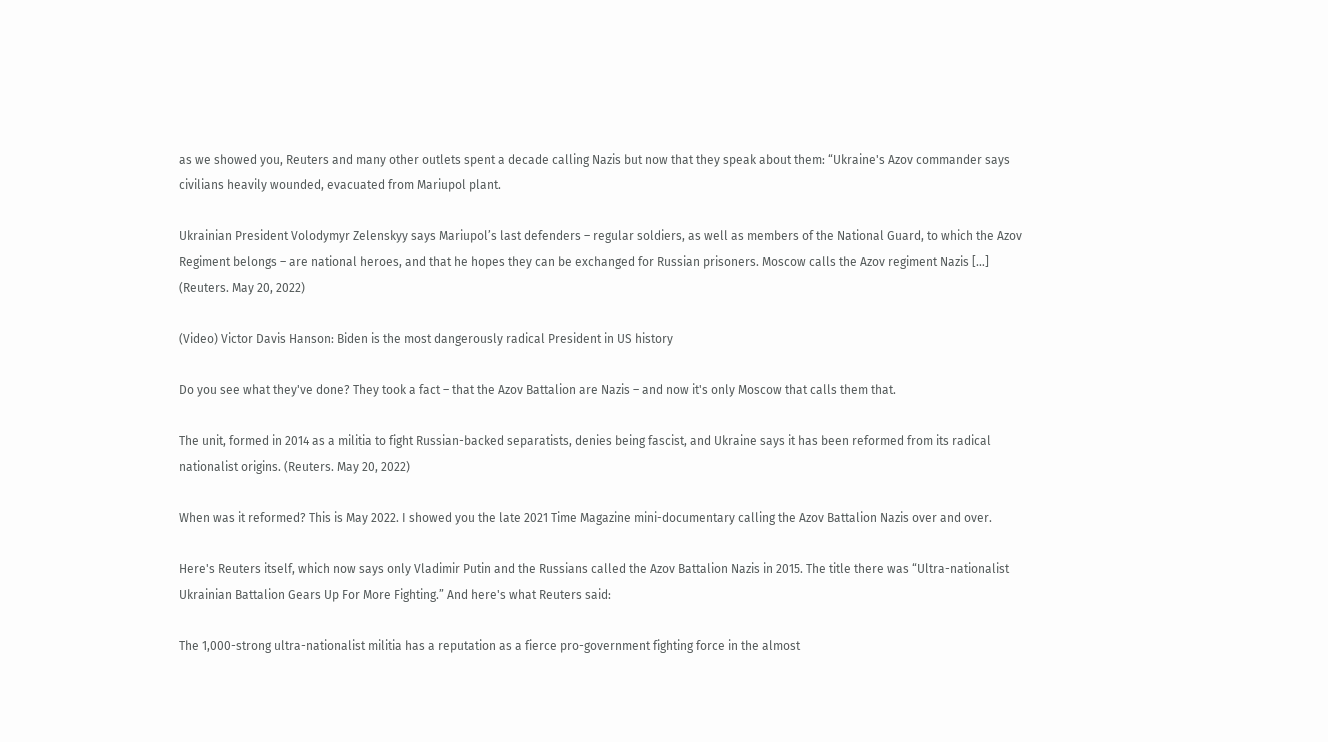as we showed you, Reuters and many other outlets spent a decade calling Nazis but now that they speak about them: “Ukraine's Azov commander says civilians heavily wounded, evacuated from Mariupol plant.

Ukrainian President Volodymyr Zelenskyy says Mariupol’s last defenders – regular soldiers, as well as members of the National Guard, to which the Azov Regiment belongs – are national heroes, and that he hopes they can be exchanged for Russian prisoners. Moscow calls the Azov regiment Nazis […] (Reuters. May 20, 2022)

(Video) Victor Davis Hanson: Biden is the most dangerously radical President in US history

Do you see what they've done? They took a fact – that the Azov Battalion are Nazis – and now it's only Moscow that calls them that.

The unit, formed in 2014 as a militia to fight Russian-backed separatists, denies being fascist, and Ukraine says it has been reformed from its radical nationalist origins. (Reuters. May 20, 2022)

When was it reformed? This is May 2022. I showed you the late 2021 Time Magazine mini-documentary calling the Azov Battalion Nazis over and over.

Here's Reuters itself, which now says only Vladimir Putin and the Russians called the Azov Battalion Nazis in 2015. The title there was “Ultra-nationalist Ukrainian Battalion Gears Up For More Fighting.” And here's what Reuters said:

The 1,000-strong ultra-nationalist militia has a reputation as a fierce pro-government fighting force in the almost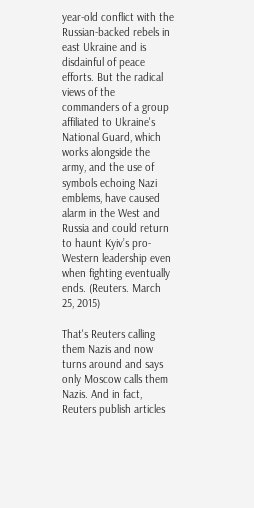year-old conflict with the Russian-backed rebels in east Ukraine and is disdainful of peace efforts. But the radical views of the commanders of a group affiliated to Ukraine's National Guard, which works alongside the army, and the use of symbols echoing Nazi emblems, have caused alarm in the West and Russia and could return to haunt Kyiv’s pro-Western leadership even when fighting eventually ends. (Reuters. March 25, 2015)

That's Reuters calling them Nazis and now turns around and says only Moscow calls them Nazis. And in fact, Reuters publish articles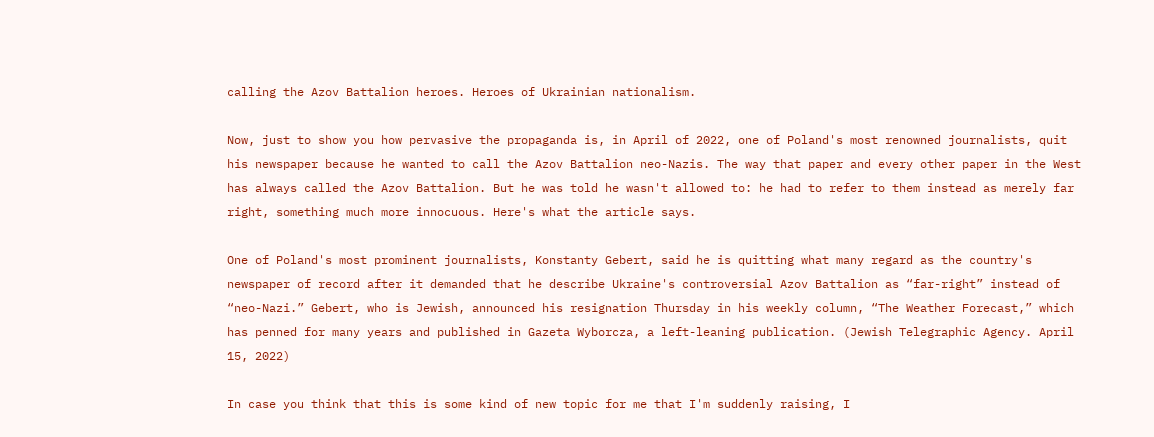calling the Azov Battalion heroes. Heroes of Ukrainian nationalism.

Now, just to show you how pervasive the propaganda is, in April of 2022, one of Poland's most renowned journalists, quit his newspaper because he wanted to call the Azov Battalion neo-Nazis. The way that paper and every other paper in the West has always called the Azov Battalion. But he was told he wasn't allowed to: he had to refer to them instead as merely far right, something much more innocuous. Here's what the article says.

One of Poland's most prominent journalists, Konstanty Gebert, said he is quitting what many regard as the country's newspaper of record after it demanded that he describe Ukraine's controversial Azov Battalion as “far-right” instead of “neo-Nazi.” Gebert, who is Jewish, announced his resignation Thursday in his weekly column, “The Weather Forecast,” which has penned for many years and published in Gazeta Wyborcza, a left-leaning publication. (Jewish Telegraphic Agency. April 15, 2022)

In case you think that this is some kind of new topic for me that I'm suddenly raising, I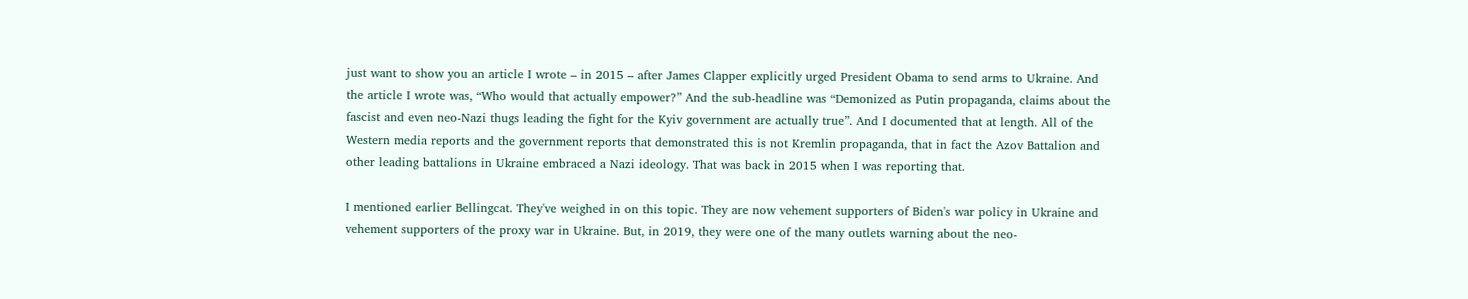just want to show you an article I wrote – in 2015 – after James Clapper explicitly urged President Obama to send arms to Ukraine. And the article I wrote was, “Who would that actually empower?” And the sub-headline was “Demonized as Putin propaganda, claims about the fascist and even neo-Nazi thugs leading the fight for the Kyiv government are actually true”. And I documented that at length. All of the Western media reports and the government reports that demonstrated this is not Kremlin propaganda, that in fact the Azov Battalion and other leading battalions in Ukraine embraced a Nazi ideology. That was back in 2015 when I was reporting that.

I mentioned earlier Bellingcat. They've weighed in on this topic. They are now vehement supporters of Biden's war policy in Ukraine and vehement supporters of the proxy war in Ukraine. But, in 2019, they were one of the many outlets warning about the neo-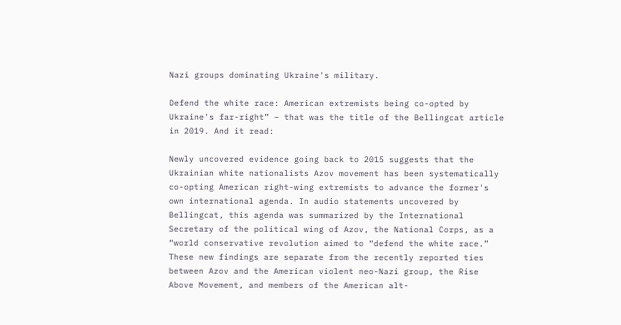Nazi groups dominating Ukraine's military.

Defend the white race: American extremists being co-opted by Ukraine's far-right” – that was the title of the Bellingcat article in 2019. And it read:

Newly uncovered evidence going back to 2015 suggests that the Ukrainian white nationalists Azov movement has been systematically co-opting American right-wing extremists to advance the former's own international agenda. In audio statements uncovered by Bellingcat, this agenda was summarized by the International Secretary of the political wing of Azov, the National Corps, as a “world conservative revolution aimed to “defend the white race.” These new findings are separate from the recently reported ties between Azov and the American violent neo-Nazi group, the Rise Above Movement, and members of the American alt-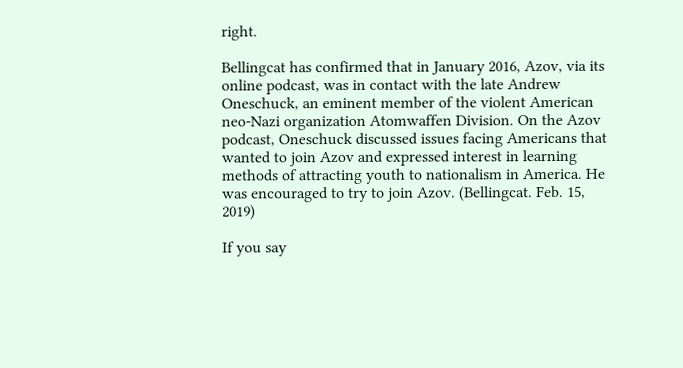right.

Bellingcat has confirmed that in January 2016, Azov, via its online podcast, was in contact with the late Andrew Oneschuck, an eminent member of the violent American neo-Nazi organization Atomwaffen Division. On the Azov podcast, Oneschuck discussed issues facing Americans that wanted to join Azov and expressed interest in learning methods of attracting youth to nationalism in America. He was encouraged to try to join Azov. (Bellingcat. Feb. 15, 2019)

If you say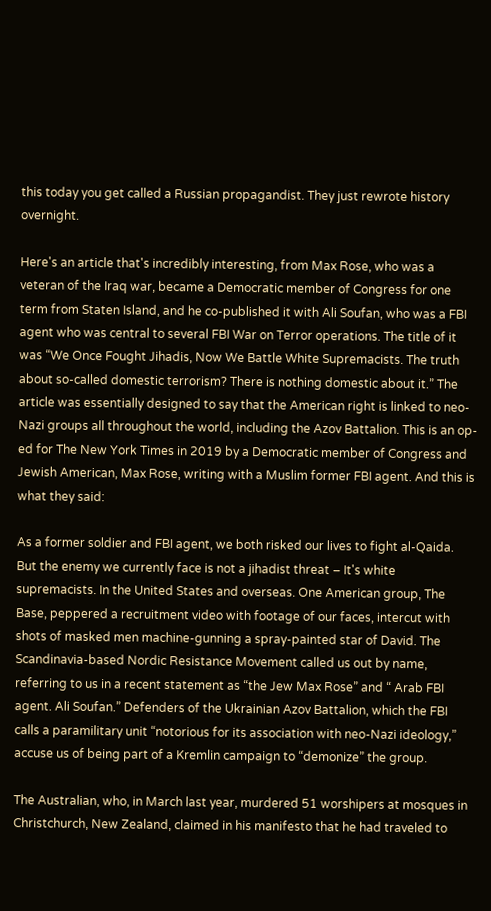this today you get called a Russian propagandist. They just rewrote history overnight.

Here's an article that's incredibly interesting, from Max Rose, who was a veteran of the Iraq war, became a Democratic member of Congress for one term from Staten Island, and he co-published it with Ali Soufan, who was a FBI agent who was central to several FBI War on Terror operations. The title of it was “We Once Fought Jihadis, Now We Battle White Supremacists. The truth about so-called domestic terrorism? There is nothing domestic about it.” The article was essentially designed to say that the American right is linked to neo-Nazi groups all throughout the world, including the Azov Battalion. This is an op-ed for The New York Times in 2019 by a Democratic member of Congress and Jewish American, Max Rose, writing with a Muslim former FBI agent. And this is what they said:

As a former soldier and FBI agent, we both risked our lives to fight al-Qaida. But the enemy we currently face is not a jihadist threat – It's white supremacists. In the United States and overseas. One American group, The Base, peppered a recruitment video with footage of our faces, intercut with shots of masked men machine-gunning a spray-painted star of David. The Scandinavia-based Nordic Resistance Movement called us out by name, referring to us in a recent statement as “the Jew Max Rose” and “ Arab FBI agent. Ali Soufan.” Defenders of the Ukrainian Azov Battalion, which the FBI calls a paramilitary unit “notorious for its association with neo-Nazi ideology,” accuse us of being part of a Kremlin campaign to “demonize” the group.

The Australian, who, in March last year, murdered 51 worshipers at mosques in Christchurch, New Zealand, claimed in his manifesto that he had traveled to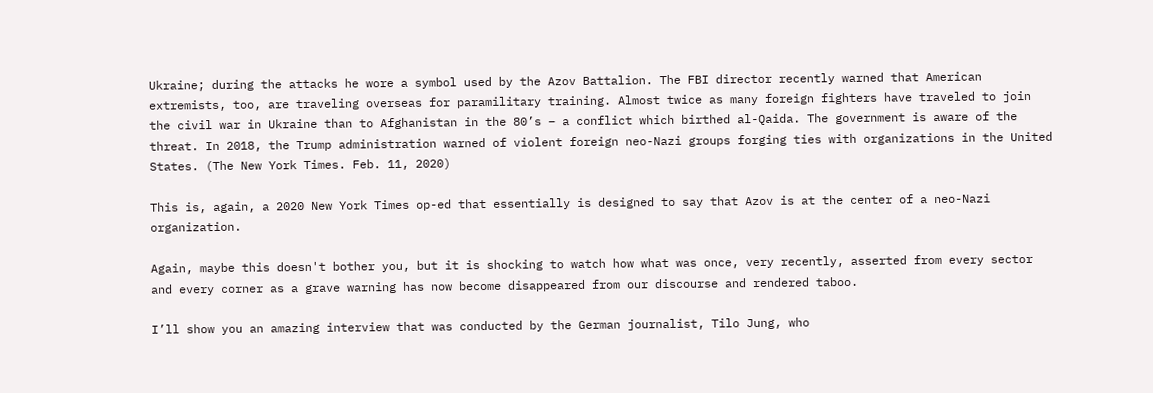Ukraine; during the attacks he wore a symbol used by the Azov Battalion. The FBI director recently warned that American extremists, too, are traveling overseas for paramilitary training. Almost twice as many foreign fighters have traveled to join the civil war in Ukraine than to Afghanistan in the 80’s – a conflict which birthed al-Qaida. The government is aware of the threat. In 2018, the Trump administration warned of violent foreign neo-Nazi groups forging ties with organizations in the United States. (The New York Times. Feb. 11, 2020)

This is, again, a 2020 New York Times op-ed that essentially is designed to say that Azov is at the center of a neo-Nazi organization.

Again, maybe this doesn't bother you, but it is shocking to watch how what was once, very recently, asserted from every sector and every corner as a grave warning has now become disappeared from our discourse and rendered taboo.

I’ll show you an amazing interview that was conducted by the German journalist, Tilo Jung, who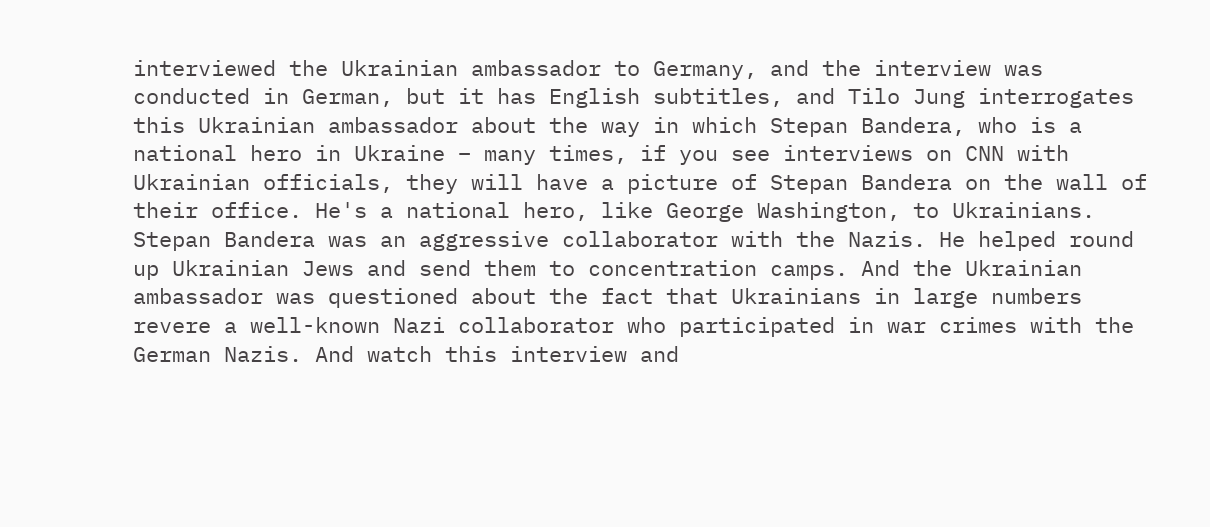interviewed the Ukrainian ambassador to Germany, and the interview was conducted in German, but it has English subtitles, and Tilo Jung interrogates this Ukrainian ambassador about the way in which Stepan Bandera, who is a national hero in Ukraine – many times, if you see interviews on CNN with Ukrainian officials, they will have a picture of Stepan Bandera on the wall of their office. He's a national hero, like George Washington, to Ukrainians. Stepan Bandera was an aggressive collaborator with the Nazis. He helped round up Ukrainian Jews and send them to concentration camps. And the Ukrainian ambassador was questioned about the fact that Ukrainians in large numbers revere a well-known Nazi collaborator who participated in war crimes with the German Nazis. And watch this interview and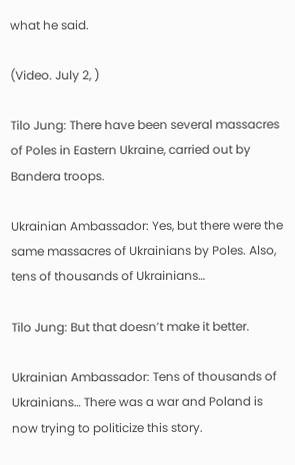what he said.

(Video. July 2, )

Tilo Jung: There have been several massacres of Poles in Eastern Ukraine, carried out by Bandera troops.

Ukrainian Ambassador: Yes, but there were the same massacres of Ukrainians by Poles. Also, tens of thousands of Ukrainians…

Tilo Jung: But that doesn’t make it better.

Ukrainian Ambassador: Tens of thousands of Ukrainians… There was a war and Poland is now trying to politicize this story.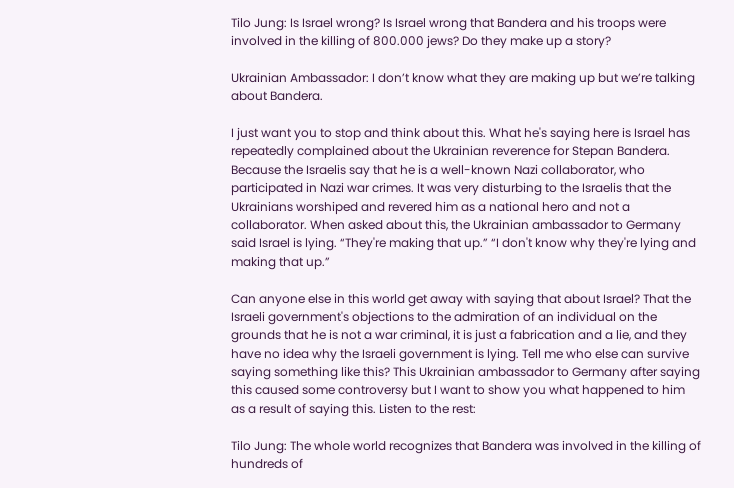Tilo Jung: Is Israel wrong? Is Israel wrong that Bandera and his troops were involved in the killing of 800.000 jews? Do they make up a story?

Ukrainian Ambassador: I don’t know what they are making up but we’re talking about Bandera.

I just want you to stop and think about this. What he's saying here is Israel has repeatedly complained about the Ukrainian reverence for Stepan Bandera. Because the Israelis say that he is a well-known Nazi collaborator, who participated in Nazi war crimes. It was very disturbing to the Israelis that the Ukrainians worshiped and revered him as a national hero and not a collaborator. When asked about this, the Ukrainian ambassador to Germany said Israel is lying. “They're making that up.” “I don't know why they're lying and making that up.”

Can anyone else in this world get away with saying that about Israel? That the Israeli government's objections to the admiration of an individual on the grounds that he is not a war criminal, it is just a fabrication and a lie, and they have no idea why the Israeli government is lying. Tell me who else can survive saying something like this? This Ukrainian ambassador to Germany after saying this caused some controversy but I want to show you what happened to him as a result of saying this. Listen to the rest:

Tilo Jung: The whole world recognizes that Bandera was involved in the killing of hundreds of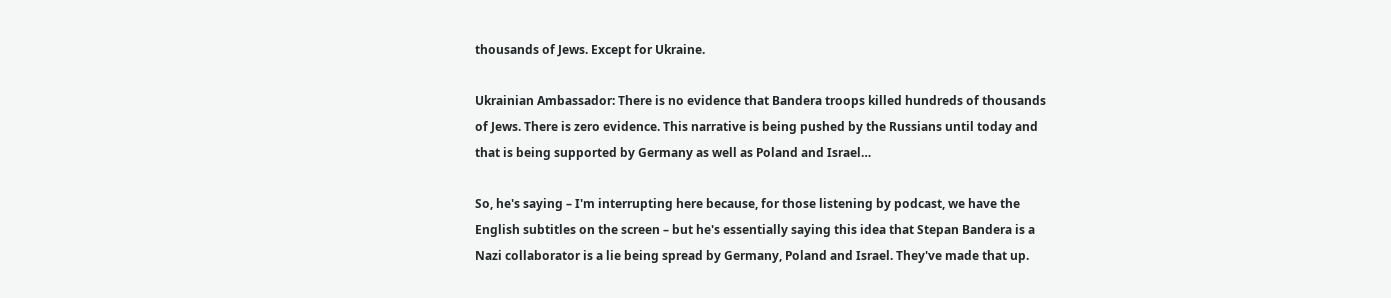thousands of Jews. Except for Ukraine.

Ukrainian Ambassador: There is no evidence that Bandera troops killed hundreds of thousands of Jews. There is zero evidence. This narrative is being pushed by the Russians until today and that is being supported by Germany as well as Poland and Israel…

So, he's saying – I'm interrupting here because, for those listening by podcast, we have the English subtitles on the screen – but he's essentially saying this idea that Stepan Bandera is a Nazi collaborator is a lie being spread by Germany, Poland and Israel. They've made that up.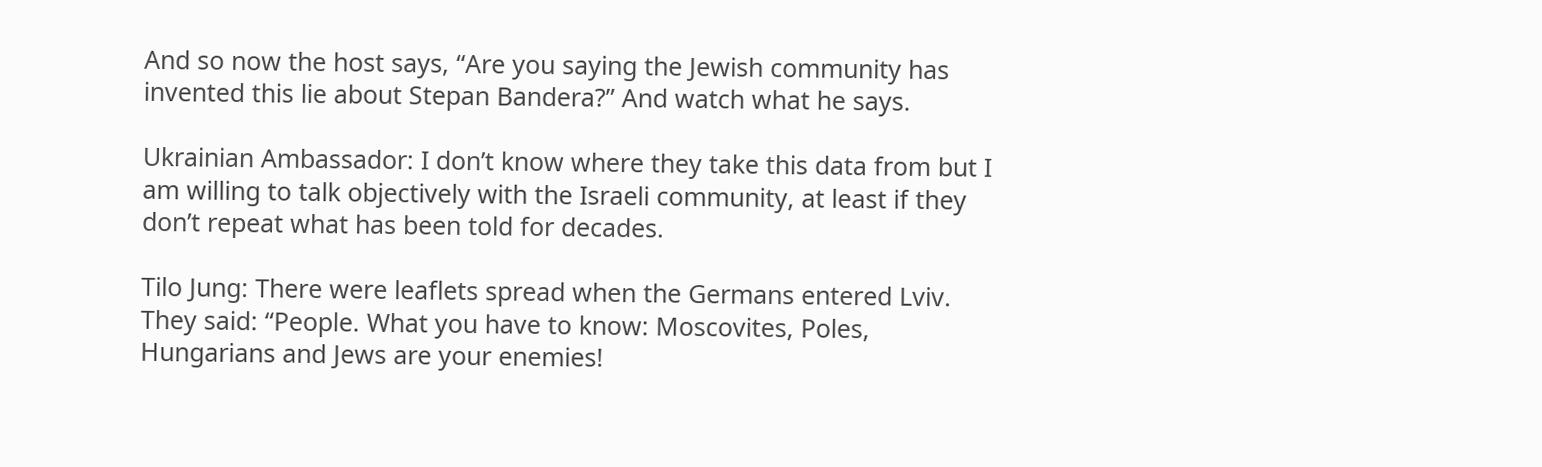And so now the host says, “Are you saying the Jewish community has invented this lie about Stepan Bandera?” And watch what he says.

Ukrainian Ambassador: I don’t know where they take this data from but I am willing to talk objectively with the Israeli community, at least if they don’t repeat what has been told for decades.

Tilo Jung: There were leaflets spread when the Germans entered Lviv. They said: “People. What you have to know: Moscovites, Poles, Hungarians and Jews are your enemies!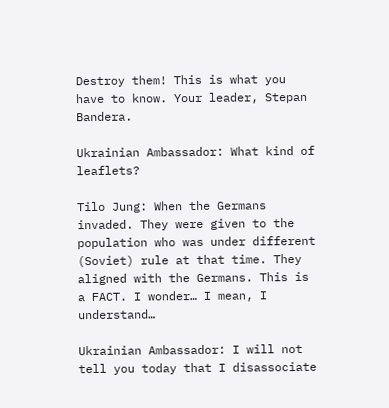Destroy them! This is what you have to know. Your leader, Stepan Bandera.

Ukrainian Ambassador: What kind of leaflets?

Tilo Jung: When the Germans invaded. They were given to the population who was under different (Soviet) rule at that time. They aligned with the Germans. This is a FACT. I wonder… I mean, I understand…

Ukrainian Ambassador: I will not tell you today that I disassociate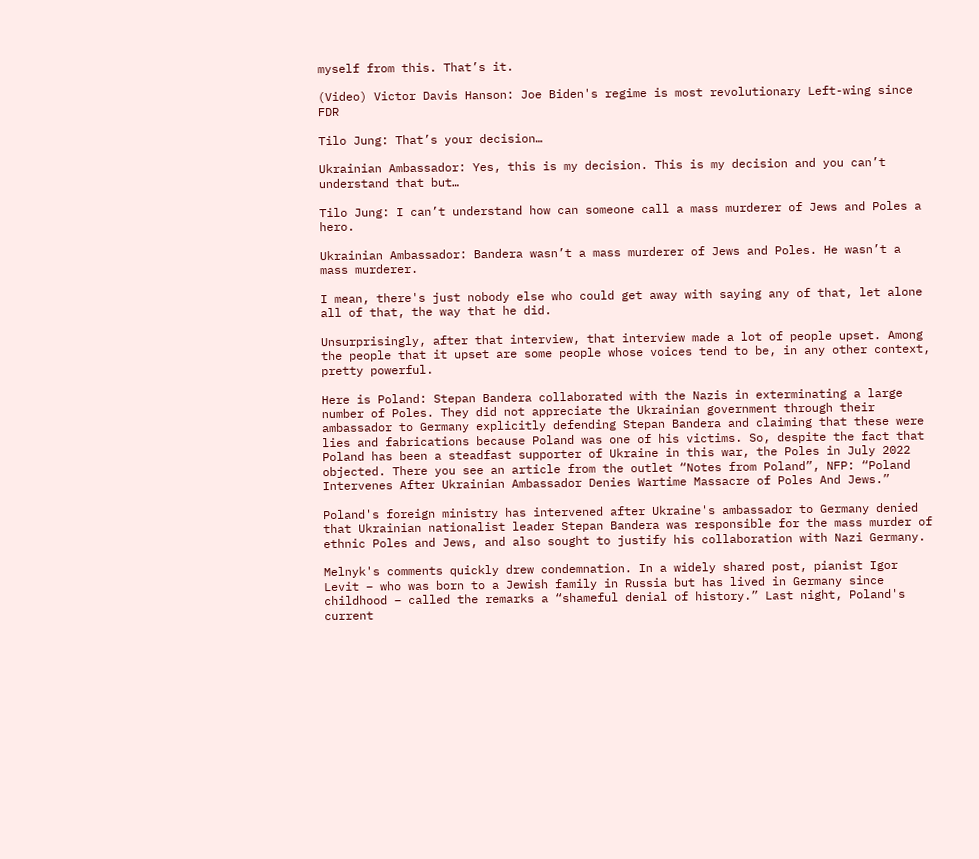myself from this. That’s it.

(Video) Victor Davis Hanson: Joe Biden's regime is most revolutionary Left-wing since FDR

Tilo Jung: That’s your decision…

Ukrainian Ambassador: Yes, this is my decision. This is my decision and you can’t understand that but…

Tilo Jung: I can’t understand how can someone call a mass murderer of Jews and Poles a hero.

Ukrainian Ambassador: Bandera wasn’t a mass murderer of Jews and Poles. He wasn’t a mass murderer.

I mean, there's just nobody else who could get away with saying any of that, let alone all of that, the way that he did.

Unsurprisingly, after that interview, that interview made a lot of people upset. Among the people that it upset are some people whose voices tend to be, in any other context, pretty powerful.

Here is Poland: Stepan Bandera collaborated with the Nazis in exterminating a large number of Poles. They did not appreciate the Ukrainian government through their ambassador to Germany explicitly defending Stepan Bandera and claiming that these were lies and fabrications because Poland was one of his victims. So, despite the fact that Poland has been a steadfast supporter of Ukraine in this war, the Poles in July 2022 objected. There you see an article from the outlet “Notes from Poland”, NFP: “Poland Intervenes After Ukrainian Ambassador Denies Wartime Massacre of Poles And Jews.”

Poland's foreign ministry has intervened after Ukraine's ambassador to Germany denied that Ukrainian nationalist leader Stepan Bandera was responsible for the mass murder of ethnic Poles and Jews, and also sought to justify his collaboration with Nazi Germany.

Melnyk's comments quickly drew condemnation. In a widely shared post, pianist Igor Levit – who was born to a Jewish family in Russia but has lived in Germany since childhood – called the remarks a “shameful denial of history.” Last night, Poland's current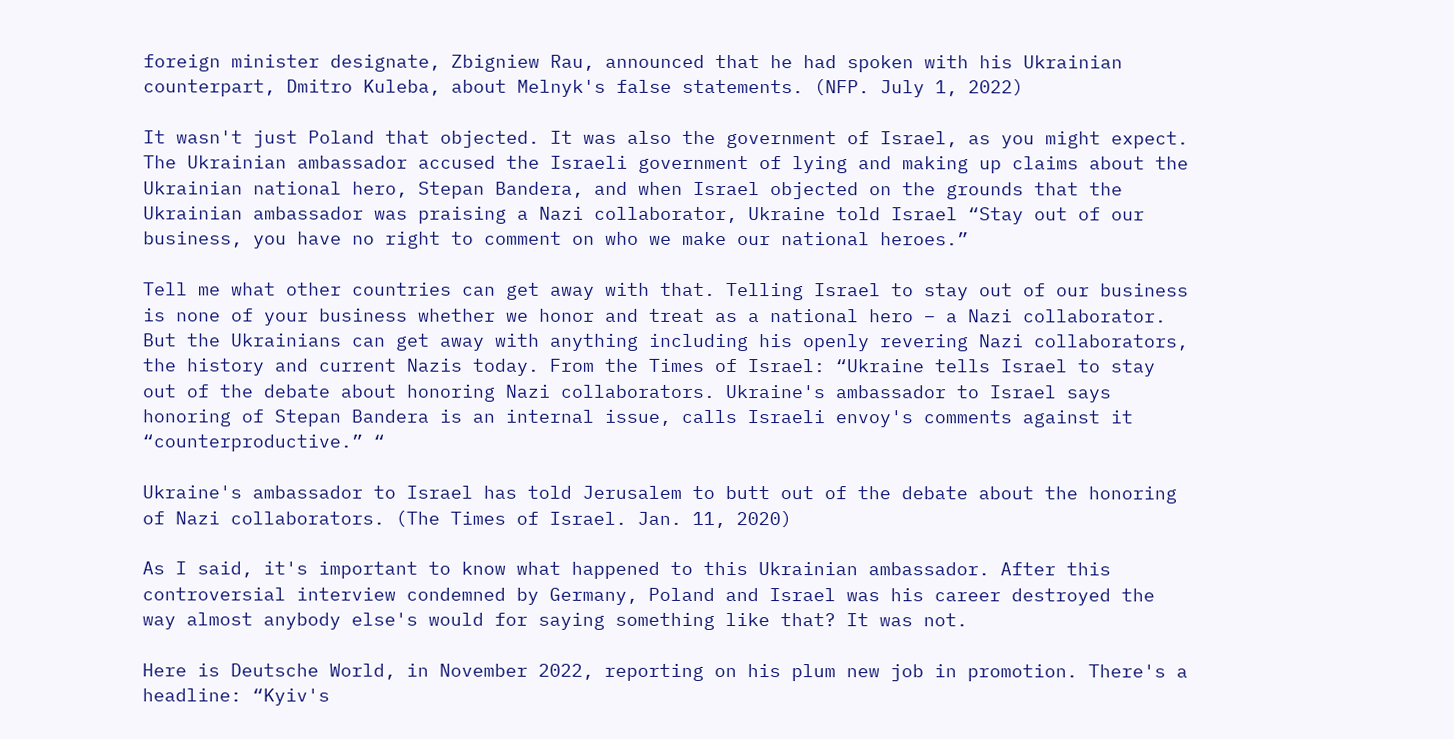foreign minister designate, Zbigniew Rau, announced that he had spoken with his Ukrainian counterpart, Dmitro Kuleba, about Melnyk's false statements. (NFP. July 1, 2022)

It wasn't just Poland that objected. It was also the government of Israel, as you might expect. The Ukrainian ambassador accused the Israeli government of lying and making up claims about the Ukrainian national hero, Stepan Bandera, and when Israel objected on the grounds that the Ukrainian ambassador was praising a Nazi collaborator, Ukraine told Israel “Stay out of our business, you have no right to comment on who we make our national heroes.”

Tell me what other countries can get away with that. Telling Israel to stay out of our business is none of your business whether we honor and treat as a national hero – a Nazi collaborator. But the Ukrainians can get away with anything including his openly revering Nazi collaborators, the history and current Nazis today. From the Times of Israel: “Ukraine tells Israel to stay out of the debate about honoring Nazi collaborators. Ukraine's ambassador to Israel says honoring of Stepan Bandera is an internal issue, calls Israeli envoy's comments against it “counterproductive.” “

Ukraine's ambassador to Israel has told Jerusalem to butt out of the debate about the honoring of Nazi collaborators. (The Times of Israel. Jan. 11, 2020)

As I said, it's important to know what happened to this Ukrainian ambassador. After this controversial interview condemned by Germany, Poland and Israel was his career destroyed the way almost anybody else's would for saying something like that? It was not.

Here is Deutsche World, in November 2022, reporting on his plum new job in promotion. There's a headline: “Kyiv's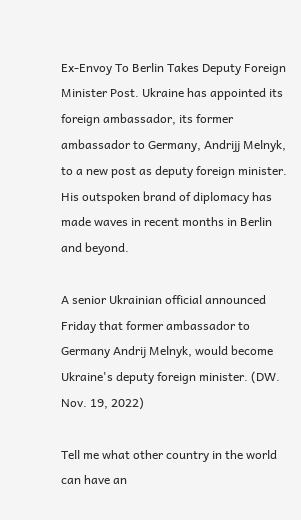Ex-Envoy To Berlin Takes Deputy Foreign Minister Post. Ukraine has appointed its foreign ambassador, its former ambassador to Germany, Andrijj Melnyk, to a new post as deputy foreign minister. His outspoken brand of diplomacy has made waves in recent months in Berlin and beyond.

A senior Ukrainian official announced Friday that former ambassador to Germany Andrij Melnyk, would become Ukraine's deputy foreign minister. (DW. Nov. 19, 2022)

Tell me what other country in the world can have an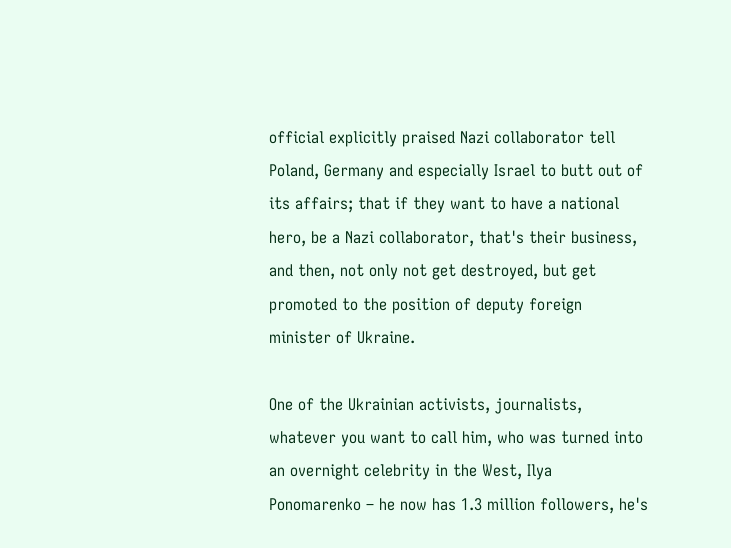official explicitly praised Nazi collaborator tell Poland, Germany and especially Israel to butt out of its affairs; that if they want to have a national hero, be a Nazi collaborator, that's their business, and then, not only not get destroyed, but get promoted to the position of deputy foreign minister of Ukraine.

One of the Ukrainian activists, journalists, whatever you want to call him, who was turned into an overnight celebrity in the West, Ilya Ponomarenko – he now has 1.3 million followers, he's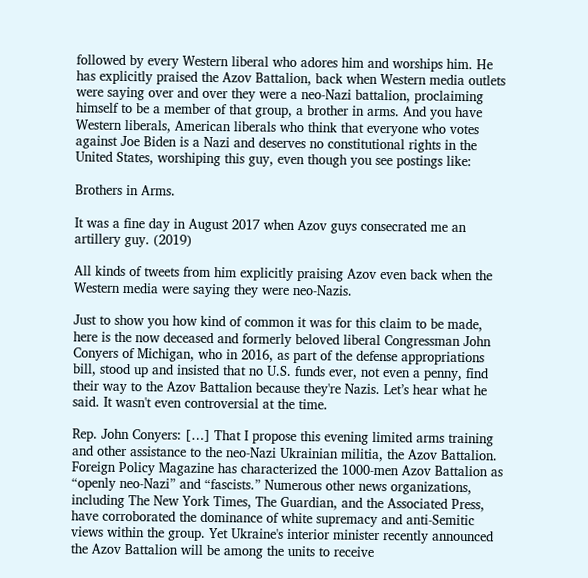followed by every Western liberal who adores him and worships him. He has explicitly praised the Azov Battalion, back when Western media outlets were saying over and over they were a neo-Nazi battalion, proclaiming himself to be a member of that group, a brother in arms. And you have Western liberals, American liberals who think that everyone who votes against Joe Biden is a Nazi and deserves no constitutional rights in the United States, worshiping this guy, even though you see postings like:

Brothers in Arms.

It was a fine day in August 2017 when Azov guys consecrated me an artillery guy. (2019)

All kinds of tweets from him explicitly praising Azov even back when the Western media were saying they were neo-Nazis.

Just to show you how kind of common it was for this claim to be made, here is the now deceased and formerly beloved liberal Congressman John Conyers of Michigan, who in 2016, as part of the defense appropriations bill, stood up and insisted that no U.S. funds ever, not even a penny, find their way to the Azov Battalion because they're Nazis. Let’s hear what he said. It wasn't even controversial at the time.

Rep. John Conyers: […] That I propose this evening limited arms training and other assistance to the neo-Nazi Ukrainian militia, the Azov Battalion. Foreign Policy Magazine has characterized the 1000-men Azov Battalion as “openly neo-Nazi” and “fascists.” Numerous other news organizations, including The New York Times, The Guardian, and the Associated Press, have corroborated the dominance of white supremacy and anti-Semitic views within the group. Yet Ukraine's interior minister recently announced the Azov Battalion will be among the units to receive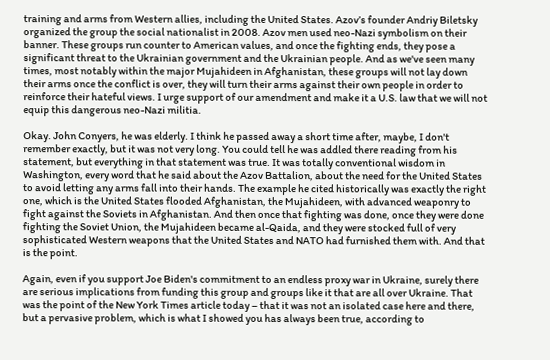training and arms from Western allies, including the United States. Azov’s founder Andriy Biletsky organized the group the social nationalist in 2008. Azov men used neo-Nazi symbolism on their banner. These groups run counter to American values, and once the fighting ends, they pose a significant threat to the Ukrainian government and the Ukrainian people. And as we've seen many times, most notably within the major Mujahideen in Afghanistan, these groups will not lay down their arms once the conflict is over, they will turn their arms against their own people in order to reinforce their hateful views. I urge support of our amendment and make it a U.S. law that we will not equip this dangerous neo-Nazi militia.

Okay. John Conyers, he was elderly. I think he passed away a short time after, maybe, I don't remember exactly, but it was not very long. You could tell he was addled there reading from his statement, but everything in that statement was true. It was totally conventional wisdom in Washington, every word that he said about the Azov Battalion, about the need for the United States to avoid letting any arms fall into their hands. The example he cited historically was exactly the right one, which is the United States flooded Afghanistan, the Mujahideen, with advanced weaponry to fight against the Soviets in Afghanistan. And then once that fighting was done, once they were done fighting the Soviet Union, the Mujahideen became al-Qaida, and they were stocked full of very sophisticated Western weapons that the United States and NATO had furnished them with. And that is the point.

Again, even if you support Joe Biden's commitment to an endless proxy war in Ukraine, surely there are serious implications from funding this group and groups like it that are all over Ukraine. That was the point of the New York Times article today – that it was not an isolated case here and there, but a pervasive problem, which is what I showed you has always been true, according to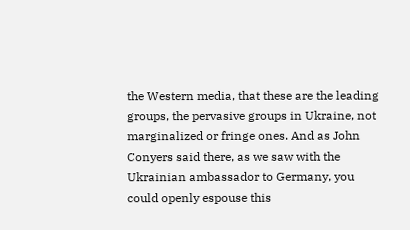the Western media, that these are the leading groups, the pervasive groups in Ukraine, not marginalized or fringe ones. And as John Conyers said there, as we saw with the Ukrainian ambassador to Germany, you could openly espouse this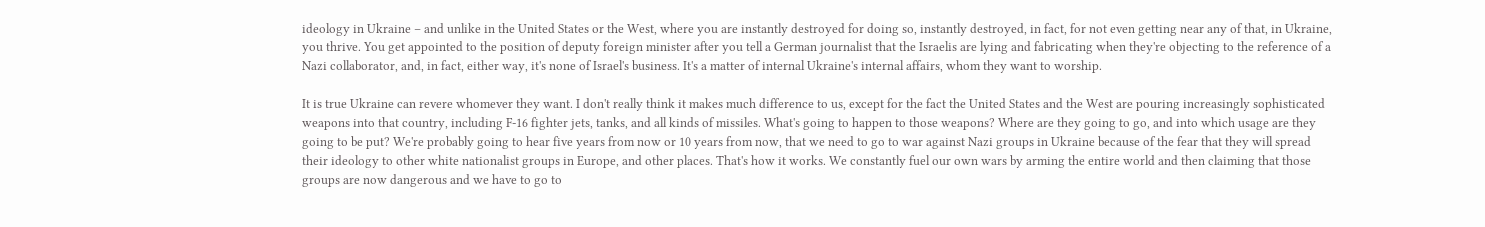ideology in Ukraine – and unlike in the United States or the West, where you are instantly destroyed for doing so, instantly destroyed, in fact, for not even getting near any of that, in Ukraine, you thrive. You get appointed to the position of deputy foreign minister after you tell a German journalist that the Israelis are lying and fabricating when they're objecting to the reference of a Nazi collaborator, and, in fact, either way, it's none of Israel's business. It's a matter of internal Ukraine's internal affairs, whom they want to worship.

It is true Ukraine can revere whomever they want. I don't really think it makes much difference to us, except for the fact the United States and the West are pouring increasingly sophisticated weapons into that country, including F-16 fighter jets, tanks, and all kinds of missiles. What's going to happen to those weapons? Where are they going to go, and into which usage are they going to be put? We're probably going to hear five years from now or 10 years from now, that we need to go to war against Nazi groups in Ukraine because of the fear that they will spread their ideology to other white nationalist groups in Europe, and other places. That's how it works. We constantly fuel our own wars by arming the entire world and then claiming that those groups are now dangerous and we have to go to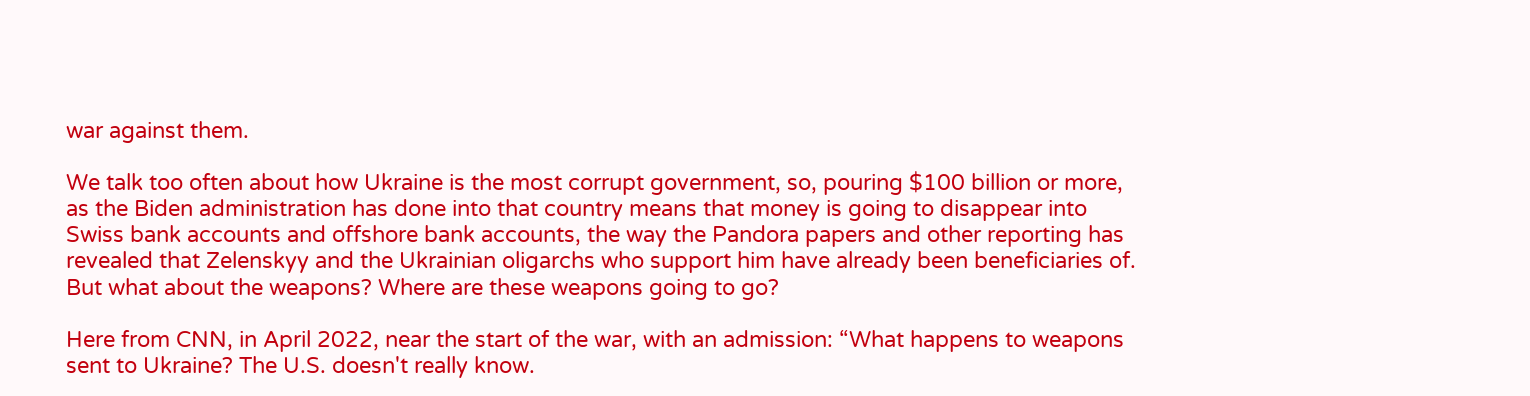war against them.

We talk too often about how Ukraine is the most corrupt government, so, pouring $100 billion or more, as the Biden administration has done into that country means that money is going to disappear into Swiss bank accounts and offshore bank accounts, the way the Pandora papers and other reporting has revealed that Zelenskyy and the Ukrainian oligarchs who support him have already been beneficiaries of. But what about the weapons? Where are these weapons going to go?

Here from CNN, in April 2022, near the start of the war, with an admission: “What happens to weapons sent to Ukraine? The U.S. doesn't really know.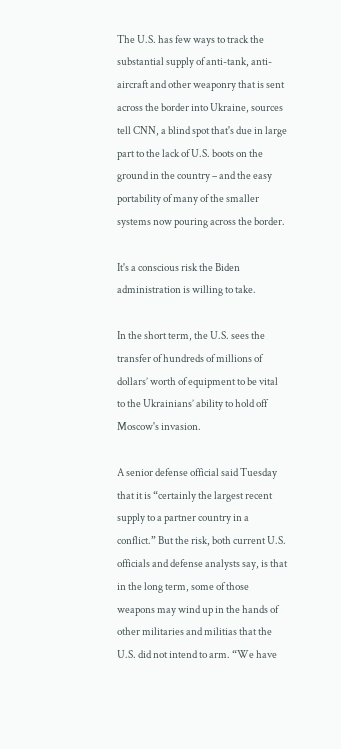The U.S. has few ways to track the substantial supply of anti-tank, anti-aircraft and other weaponry that is sent across the border into Ukraine, sources tell CNN, a blind spot that's due in large part to the lack of U.S. boots on the ground in the country – and the easy portability of many of the smaller systems now pouring across the border.

It's a conscious risk the Biden administration is willing to take.

In the short term, the U.S. sees the transfer of hundreds of millions of dollars’ worth of equipment to be vital to the Ukrainians’ ability to hold off Moscow's invasion.

A senior defense official said Tuesday that it is “certainly the largest recent supply to a partner country in a conflict.” But the risk, both current U.S. officials and defense analysts say, is that in the long term, some of those weapons may wind up in the hands of other militaries and militias that the U.S. did not intend to arm. “We have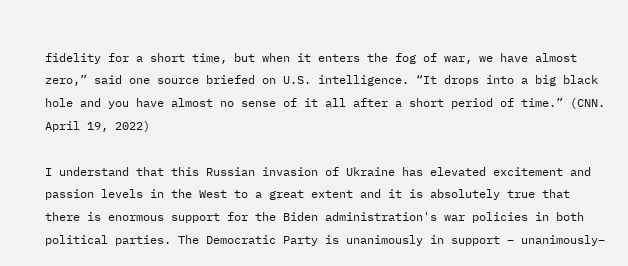fidelity for a short time, but when it enters the fog of war, we have almost zero,” said one source briefed on U.S. intelligence. “It drops into a big black hole and you have almost no sense of it all after a short period of time.” (CNN. April 19, 2022)

I understand that this Russian invasion of Ukraine has elevated excitement and passion levels in the West to a great extent and it is absolutely true that there is enormous support for the Biden administration's war policies in both political parties. The Democratic Party is unanimously in support – unanimously–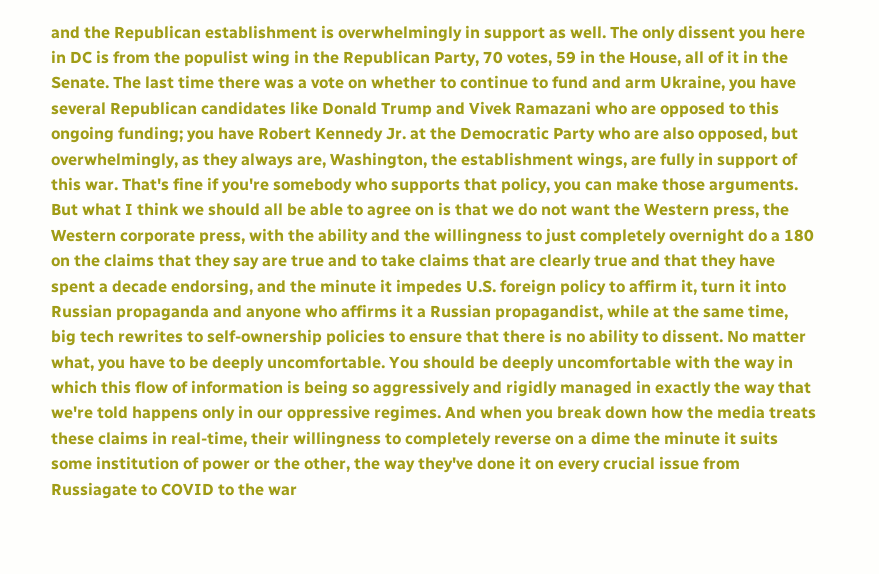and the Republican establishment is overwhelmingly in support as well. The only dissent you here in DC is from the populist wing in the Republican Party, 70 votes, 59 in the House, all of it in the Senate. The last time there was a vote on whether to continue to fund and arm Ukraine, you have several Republican candidates like Donald Trump and Vivek Ramazani who are opposed to this ongoing funding; you have Robert Kennedy Jr. at the Democratic Party who are also opposed, but overwhelmingly, as they always are, Washington, the establishment wings, are fully in support of this war. That's fine if you're somebody who supports that policy, you can make those arguments. But what I think we should all be able to agree on is that we do not want the Western press, the Western corporate press, with the ability and the willingness to just completely overnight do a 180 on the claims that they say are true and to take claims that are clearly true and that they have spent a decade endorsing, and the minute it impedes U.S. foreign policy to affirm it, turn it into Russian propaganda and anyone who affirms it a Russian propagandist, while at the same time, big tech rewrites to self-ownership policies to ensure that there is no ability to dissent. No matter what, you have to be deeply uncomfortable. You should be deeply uncomfortable with the way in which this flow of information is being so aggressively and rigidly managed in exactly the way that we're told happens only in our oppressive regimes. And when you break down how the media treats these claims in real-time, their willingness to completely reverse on a dime the minute it suits some institution of power or the other, the way they've done it on every crucial issue from Russiagate to COVID to the war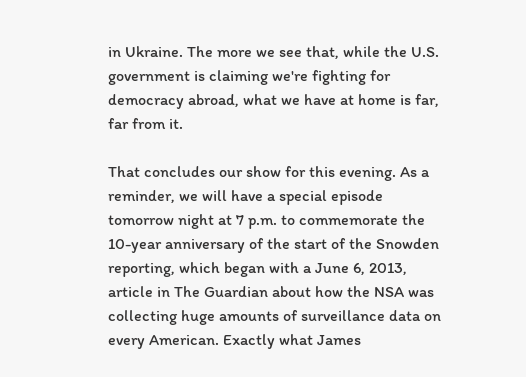in Ukraine. The more we see that, while the U.S. government is claiming we're fighting for democracy abroad, what we have at home is far, far from it.

That concludes our show for this evening. As a reminder, we will have a special episode tomorrow night at 7 p.m. to commemorate the 10-year anniversary of the start of the Snowden reporting, which began with a June 6, 2013, article in The Guardian about how the NSA was collecting huge amounts of surveillance data on every American. Exactly what James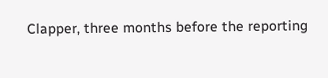Clapper, three months before the reporting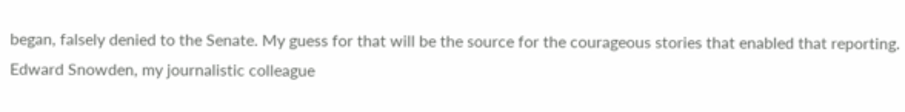began, falsely denied to the Senate. My guess for that will be the source for the courageous stories that enabled that reporting. Edward Snowden, my journalistic colleague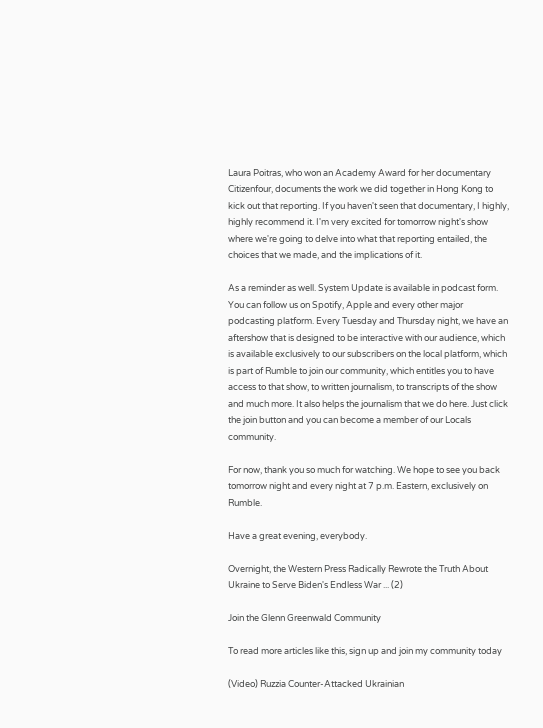Laura Poitras, who won an Academy Award for her documentary Citizenfour, documents the work we did together in Hong Kong to kick out that reporting. If you haven't seen that documentary, I highly, highly recommend it. I'm very excited for tomorrow night's show where we're going to delve into what that reporting entailed, the choices that we made, and the implications of it.

As a reminder as well. System Update is available in podcast form. You can follow us on Spotify, Apple and every other major podcasting platform. Every Tuesday and Thursday night, we have an aftershow that is designed to be interactive with our audience, which is available exclusively to our subscribers on the local platform, which is part of Rumble to join our community, which entitles you to have access to that show, to written journalism, to transcripts of the show and much more. It also helps the journalism that we do here. Just click the join button and you can become a member of our Locals community.

For now, thank you so much for watching. We hope to see you back tomorrow night and every night at 7 p.m. Eastern, exclusively on Rumble.

Have a great evening, everybody.

Overnight, the Western Press Radically Rewrote the Truth About Ukraine to Serve Biden's Endless War ... (2)

Join the Glenn Greenwald Community

To read more articles like this, sign up and join my community today

(Video) Ruzzia Counter-Attacked Ukrainian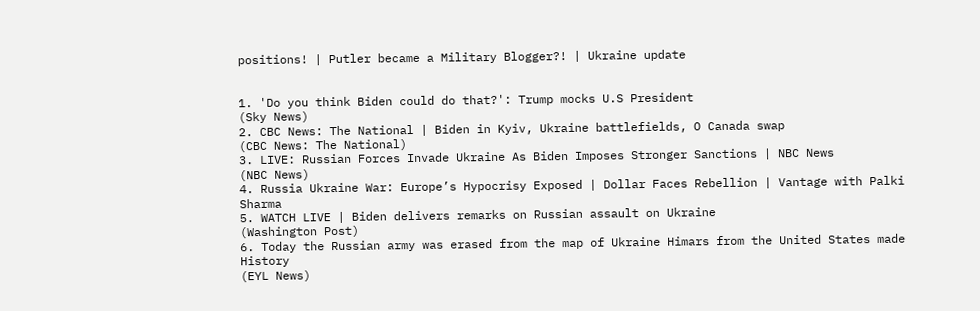positions! | Putler became a Military Blogger?! | Ukraine update


1. 'Do you think Biden could do that?': Trump mocks U.S President
(Sky News)
2. CBC News: The National | Biden in Kyiv, Ukraine battlefields, O Canada swap
(CBC News: The National)
3. LIVE: Russian Forces Invade Ukraine As Biden Imposes Stronger Sanctions | NBC News
(NBC News)
4. Russia Ukraine War: Europe’s Hypocrisy Exposed | Dollar Faces Rebellion | Vantage with Palki Sharma
5. WATCH LIVE | Biden delivers remarks on Russian assault on Ukraine
(Washington Post)
6. Today the Russian army was erased from the map of Ukraine Himars from the United States made History
(EYL News)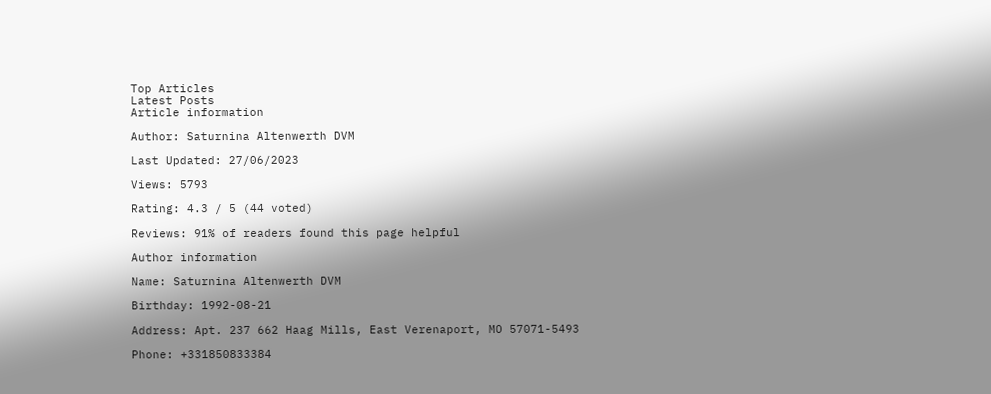Top Articles
Latest Posts
Article information

Author: Saturnina Altenwerth DVM

Last Updated: 27/06/2023

Views: 5793

Rating: 4.3 / 5 (44 voted)

Reviews: 91% of readers found this page helpful

Author information

Name: Saturnina Altenwerth DVM

Birthday: 1992-08-21

Address: Apt. 237 662 Haag Mills, East Verenaport, MO 57071-5493

Phone: +331850833384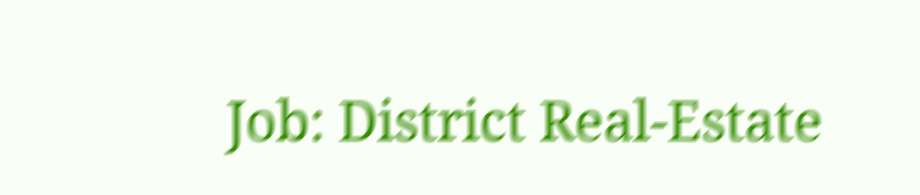Job: District Real-Estate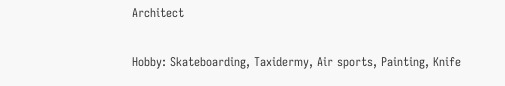Architect

Hobby: Skateboarding, Taxidermy, Air sports, Painting, Knife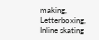making, Letterboxing, Inline skating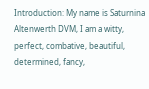Introduction: My name is Saturnina Altenwerth DVM, I am a witty, perfect, combative, beautiful, determined, fancy,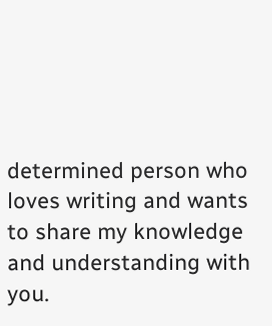determined person who loves writing and wants to share my knowledge and understanding with you.